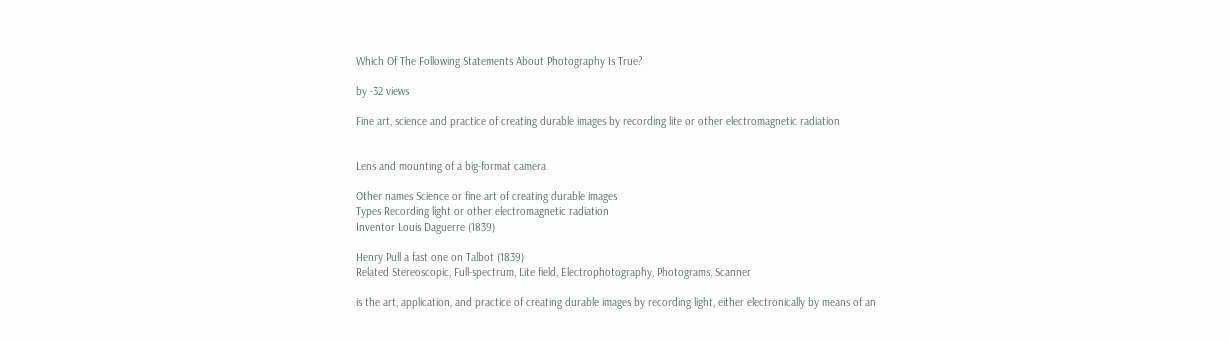Which Of The Following Statements About Photography Is True?

by -32 views

Fine art, science and practice of creating durable images by recording lite or other electromagnetic radiation


Lens and mounting of a big-format camera

Other names Science or fine art of creating durable images
Types Recording light or other electromagnetic radiation
Inventor Louis Daguerre (1839)

Henry Pull a fast one on Talbot (1839)
Related Stereoscopic, Full-spectrum, Lite field, Electrophotography, Photograms, Scanner

is the art, application, and practice of creating durable images by recording light, either electronically by means of an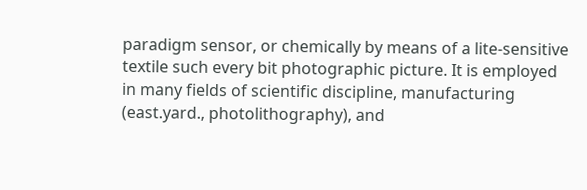paradigm sensor, or chemically by means of a lite-sensitive textile such every bit photographic picture. It is employed in many fields of scientific discipline, manufacturing (east.yard., photolithography), and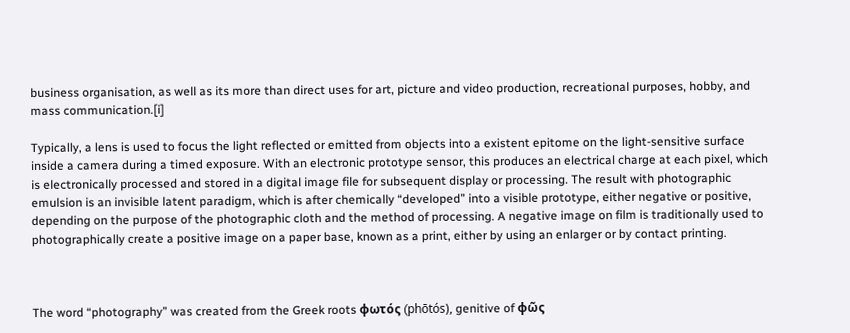business organisation, as well as its more than direct uses for art, picture and video production, recreational purposes, hobby, and mass communication.[i]

Typically, a lens is used to focus the light reflected or emitted from objects into a existent epitome on the light-sensitive surface inside a camera during a timed exposure. With an electronic prototype sensor, this produces an electrical charge at each pixel, which is electronically processed and stored in a digital image file for subsequent display or processing. The result with photographic emulsion is an invisible latent paradigm, which is after chemically “developed” into a visible prototype, either negative or positive, depending on the purpose of the photographic cloth and the method of processing. A negative image on film is traditionally used to photographically create a positive image on a paper base, known as a print, either by using an enlarger or by contact printing.



The word “photography” was created from the Greek roots φωτός (phōtós), genitive of φῶς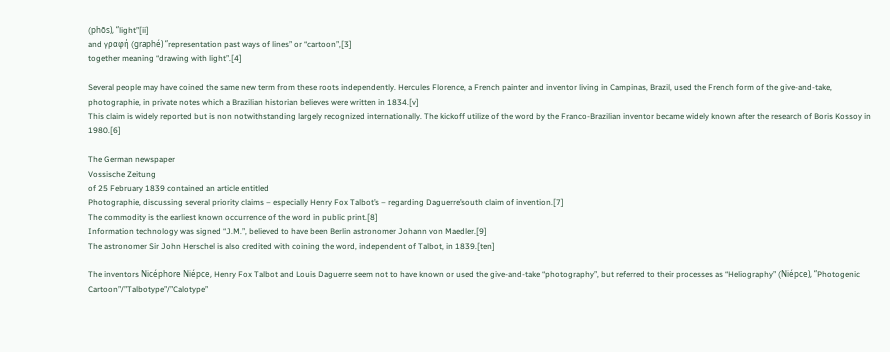(phōs), “light”[ii]
and γραφή (graphé) “representation past ways of lines” or “cartoon”,[3]
together meaning “drawing with light”.[4]

Several people may have coined the same new term from these roots independently. Hercules Florence, a French painter and inventor living in Campinas, Brazil, used the French form of the give-and-take,
photographie, in private notes which a Brazilian historian believes were written in 1834.[v]
This claim is widely reported but is non notwithstanding largely recognized internationally. The kickoff utilize of the word by the Franco-Brazilian inventor became widely known after the research of Boris Kossoy in 1980.[6]

The German newspaper
Vossische Zeitung
of 25 February 1839 contained an article entitled
Photographie, discussing several priority claims – especially Henry Fox Talbot’s – regarding Daguerre’south claim of invention.[7]
The commodity is the earliest known occurrence of the word in public print.[8]
Information technology was signed “J.M.”, believed to have been Berlin astronomer Johann von Maedler.[9]
The astronomer Sir John Herschel is also credited with coining the word, independent of Talbot, in 1839.[ten]

The inventors Nicéphore Niépce, Henry Fox Talbot and Louis Daguerre seem not to have known or used the give-and-take “photography”, but referred to their processes as “Heliography” (Niépce), “Photogenic Cartoon”/”Talbotype”/”Calotype”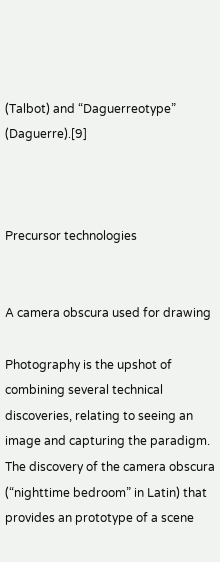(Talbot) and “Daguerreotype” (Daguerre).[9]



Precursor technologies


A camera obscura used for drawing

Photography is the upshot of combining several technical discoveries, relating to seeing an image and capturing the paradigm. The discovery of the camera obscura (“nighttime bedroom” in Latin) that provides an prototype of a scene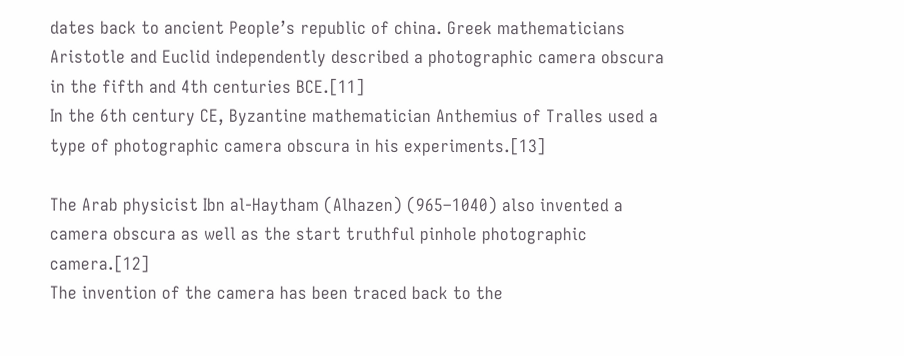dates back to ancient People’s republic of china. Greek mathematicians Aristotle and Euclid independently described a photographic camera obscura in the fifth and 4th centuries BCE.[11]
In the 6th century CE, Byzantine mathematician Anthemius of Tralles used a type of photographic camera obscura in his experiments.[13]

The Arab physicist Ibn al-Haytham (Alhazen) (965–1040) also invented a camera obscura as well as the start truthful pinhole photographic camera.[12]
The invention of the camera has been traced back to the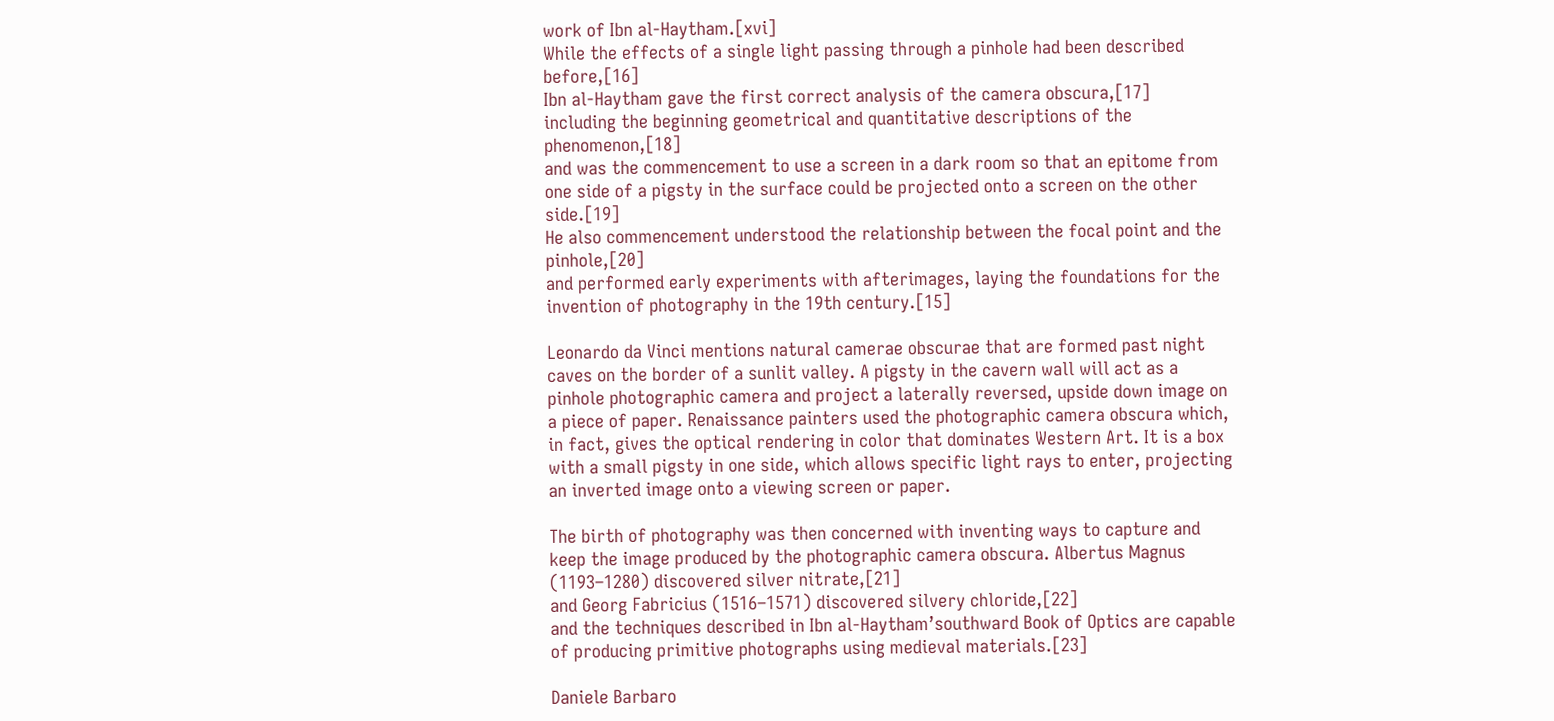work of Ibn al-Haytham.[xvi]
While the effects of a single light passing through a pinhole had been described before,[16]
Ibn al-Haytham gave the first correct analysis of the camera obscura,[17]
including the beginning geometrical and quantitative descriptions of the phenomenon,[18]
and was the commencement to use a screen in a dark room so that an epitome from one side of a pigsty in the surface could be projected onto a screen on the other side.[19]
He also commencement understood the relationship between the focal point and the pinhole,[20]
and performed early experiments with afterimages, laying the foundations for the invention of photography in the 19th century.[15]

Leonardo da Vinci mentions natural camerae obscurae that are formed past night caves on the border of a sunlit valley. A pigsty in the cavern wall will act as a pinhole photographic camera and project a laterally reversed, upside down image on a piece of paper. Renaissance painters used the photographic camera obscura which, in fact, gives the optical rendering in color that dominates Western Art. It is a box with a small pigsty in one side, which allows specific light rays to enter, projecting an inverted image onto a viewing screen or paper.

The birth of photography was then concerned with inventing ways to capture and keep the image produced by the photographic camera obscura. Albertus Magnus (1193–1280) discovered silver nitrate,[21]
and Georg Fabricius (1516–1571) discovered silvery chloride,[22]
and the techniques described in Ibn al-Haytham’southward Book of Optics are capable of producing primitive photographs using medieval materials.[23]

Daniele Barbaro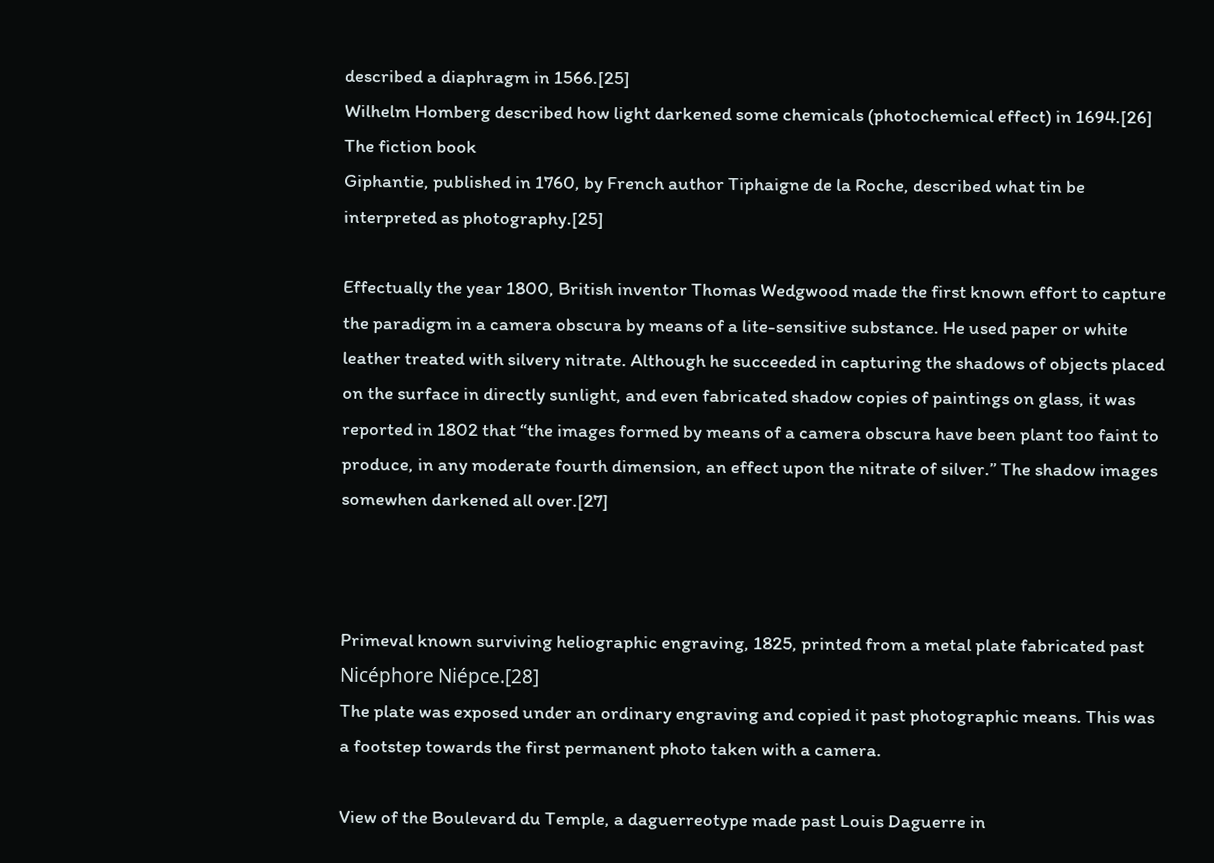described a diaphragm in 1566.[25]
Wilhelm Homberg described how light darkened some chemicals (photochemical effect) in 1694.[26]
The fiction book
Giphantie, published in 1760, by French author Tiphaigne de la Roche, described what tin be interpreted as photography.[25]

Effectually the year 1800, British inventor Thomas Wedgwood made the first known effort to capture the paradigm in a camera obscura by means of a lite-sensitive substance. He used paper or white leather treated with silvery nitrate. Although he succeeded in capturing the shadows of objects placed on the surface in directly sunlight, and even fabricated shadow copies of paintings on glass, it was reported in 1802 that “the images formed by means of a camera obscura have been plant too faint to produce, in any moderate fourth dimension, an effect upon the nitrate of silver.” The shadow images somewhen darkened all over.[27]



Primeval known surviving heliographic engraving, 1825, printed from a metal plate fabricated past Nicéphore Niépce.[28]
The plate was exposed under an ordinary engraving and copied it past photographic means. This was a footstep towards the first permanent photo taken with a camera.

View of the Boulevard du Temple, a daguerreotype made past Louis Daguerre in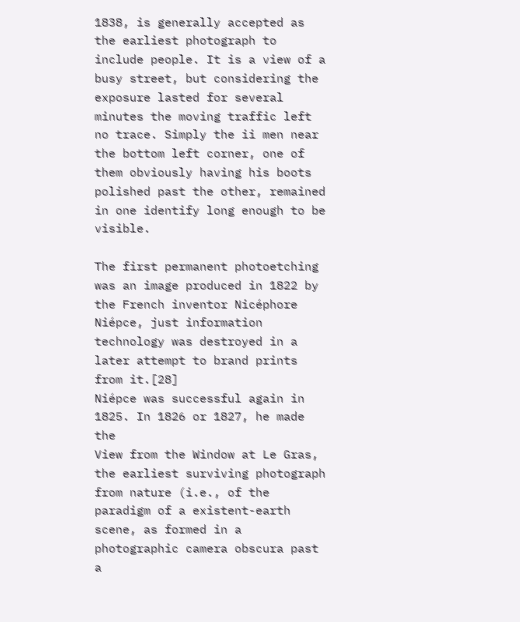1838, is generally accepted as the earliest photograph to include people. It is a view of a busy street, but considering the exposure lasted for several minutes the moving traffic left no trace. Simply the ii men near the bottom left corner, one of them obviously having his boots polished past the other, remained in one identify long enough to be visible.

The first permanent photoetching was an image produced in 1822 by the French inventor Nicéphore Niépce, just information technology was destroyed in a later attempt to brand prints from it.[28]
Niépce was successful again in 1825. In 1826 or 1827, he made the
View from the Window at Le Gras, the earliest surviving photograph from nature (i.e., of the paradigm of a existent-earth scene, as formed in a photographic camera obscura past a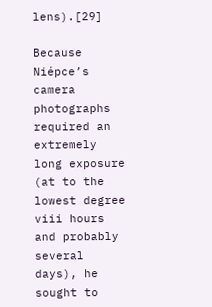lens).[29]

Because Niépce’s camera photographs required an extremely long exposure (at to the lowest degree viii hours and probably several days), he sought to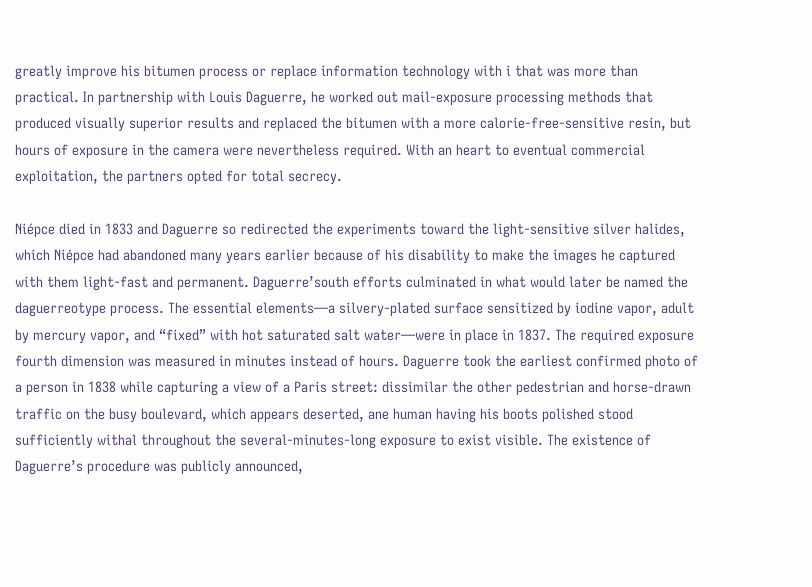greatly improve his bitumen process or replace information technology with i that was more than practical. In partnership with Louis Daguerre, he worked out mail-exposure processing methods that produced visually superior results and replaced the bitumen with a more calorie-free-sensitive resin, but hours of exposure in the camera were nevertheless required. With an heart to eventual commercial exploitation, the partners opted for total secrecy.

Niépce died in 1833 and Daguerre so redirected the experiments toward the light-sensitive silver halides, which Niépce had abandoned many years earlier because of his disability to make the images he captured with them light-fast and permanent. Daguerre’south efforts culminated in what would later be named the daguerreotype process. The essential elements—a silvery-plated surface sensitized by iodine vapor, adult by mercury vapor, and “fixed” with hot saturated salt water—were in place in 1837. The required exposure fourth dimension was measured in minutes instead of hours. Daguerre took the earliest confirmed photo of a person in 1838 while capturing a view of a Paris street: dissimilar the other pedestrian and horse-drawn traffic on the busy boulevard, which appears deserted, ane human having his boots polished stood sufficiently withal throughout the several-minutes-long exposure to exist visible. The existence of Daguerre’s procedure was publicly announced,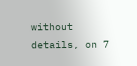without details, on 7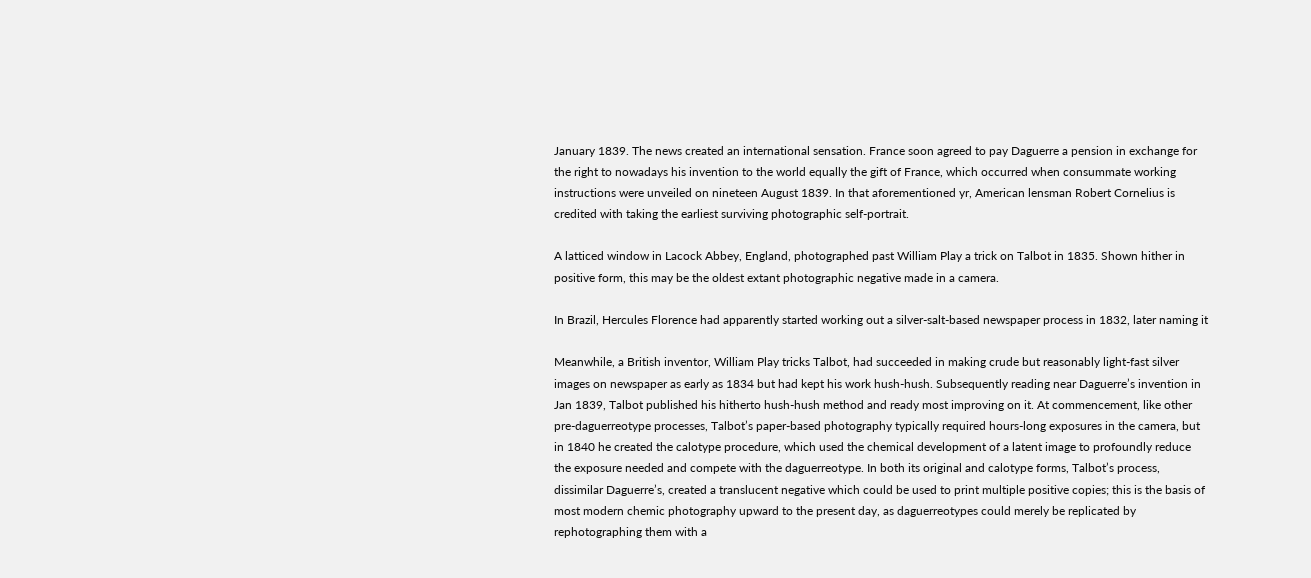January 1839. The news created an international sensation. France soon agreed to pay Daguerre a pension in exchange for the right to nowadays his invention to the world equally the gift of France, which occurred when consummate working instructions were unveiled on nineteen August 1839. In that aforementioned yr, American lensman Robert Cornelius is credited with taking the earliest surviving photographic self-portrait.

A latticed window in Lacock Abbey, England, photographed past William Play a trick on Talbot in 1835. Shown hither in positive form, this may be the oldest extant photographic negative made in a camera.

In Brazil, Hercules Florence had apparently started working out a silver-salt-based newspaper process in 1832, later naming it

Meanwhile, a British inventor, William Play tricks Talbot, had succeeded in making crude but reasonably light-fast silver images on newspaper as early as 1834 but had kept his work hush-hush. Subsequently reading near Daguerre’s invention in Jan 1839, Talbot published his hitherto hush-hush method and ready most improving on it. At commencement, like other pre-daguerreotype processes, Talbot’s paper-based photography typically required hours-long exposures in the camera, but in 1840 he created the calotype procedure, which used the chemical development of a latent image to profoundly reduce the exposure needed and compete with the daguerreotype. In both its original and calotype forms, Talbot’s process, dissimilar Daguerre’s, created a translucent negative which could be used to print multiple positive copies; this is the basis of most modern chemic photography upward to the present day, as daguerreotypes could merely be replicated by rephotographing them with a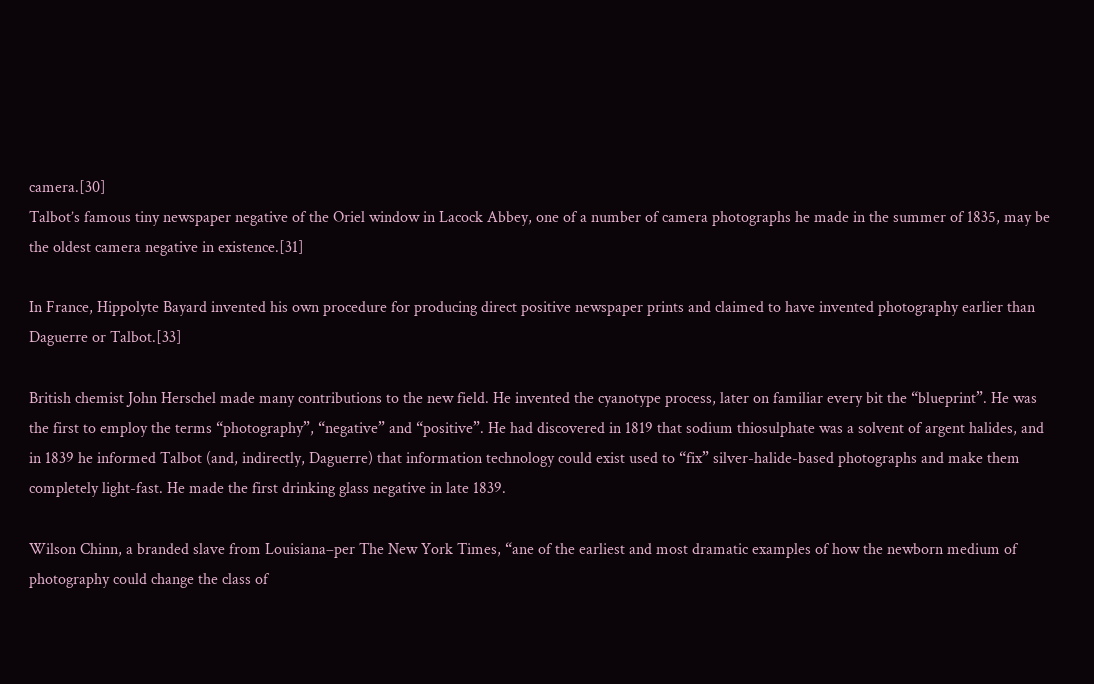camera.[30]
Talbot’s famous tiny newspaper negative of the Oriel window in Lacock Abbey, one of a number of camera photographs he made in the summer of 1835, may be the oldest camera negative in existence.[31]

In France, Hippolyte Bayard invented his own procedure for producing direct positive newspaper prints and claimed to have invented photography earlier than Daguerre or Talbot.[33]

British chemist John Herschel made many contributions to the new field. He invented the cyanotype process, later on familiar every bit the “blueprint”. He was the first to employ the terms “photography”, “negative” and “positive”. He had discovered in 1819 that sodium thiosulphate was a solvent of argent halides, and in 1839 he informed Talbot (and, indirectly, Daguerre) that information technology could exist used to “fix” silver-halide-based photographs and make them completely light-fast. He made the first drinking glass negative in late 1839.

Wilson Chinn, a branded slave from Louisiana–per The New York Times, “ane of the earliest and most dramatic examples of how the newborn medium of photography could change the class of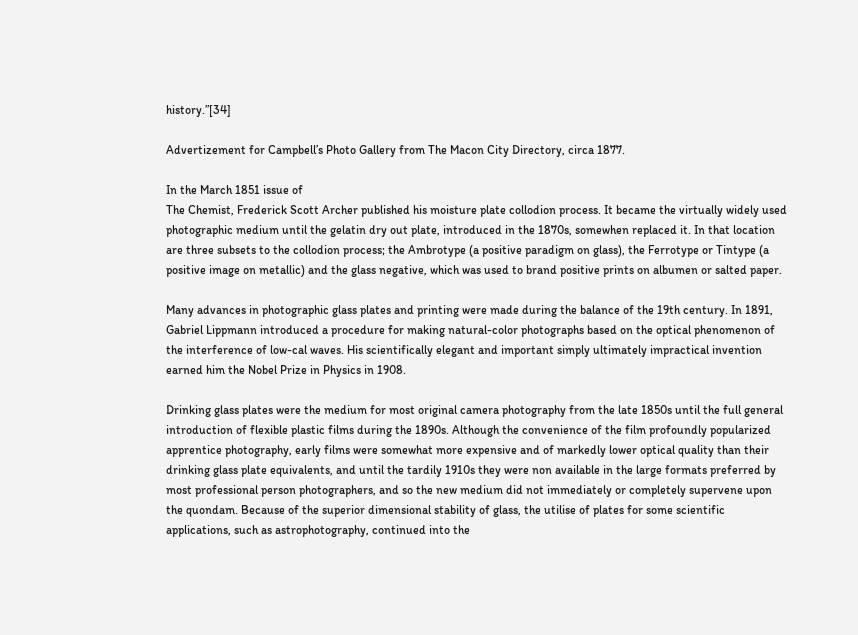history.”[34]

Advertizement for Campbell’s Photo Gallery from The Macon City Directory, circa 1877.

In the March 1851 issue of
The Chemist, Frederick Scott Archer published his moisture plate collodion process. It became the virtually widely used photographic medium until the gelatin dry out plate, introduced in the 1870s, somewhen replaced it. In that location are three subsets to the collodion process; the Ambrotype (a positive paradigm on glass), the Ferrotype or Tintype (a positive image on metallic) and the glass negative, which was used to brand positive prints on albumen or salted paper.

Many advances in photographic glass plates and printing were made during the balance of the 19th century. In 1891, Gabriel Lippmann introduced a procedure for making natural-color photographs based on the optical phenomenon of the interference of low-cal waves. His scientifically elegant and important simply ultimately impractical invention earned him the Nobel Prize in Physics in 1908.

Drinking glass plates were the medium for most original camera photography from the late 1850s until the full general introduction of flexible plastic films during the 1890s. Although the convenience of the film profoundly popularized apprentice photography, early films were somewhat more expensive and of markedly lower optical quality than their drinking glass plate equivalents, and until the tardily 1910s they were non available in the large formats preferred by most professional person photographers, and so the new medium did not immediately or completely supervene upon the quondam. Because of the superior dimensional stability of glass, the utilise of plates for some scientific applications, such as astrophotography, continued into the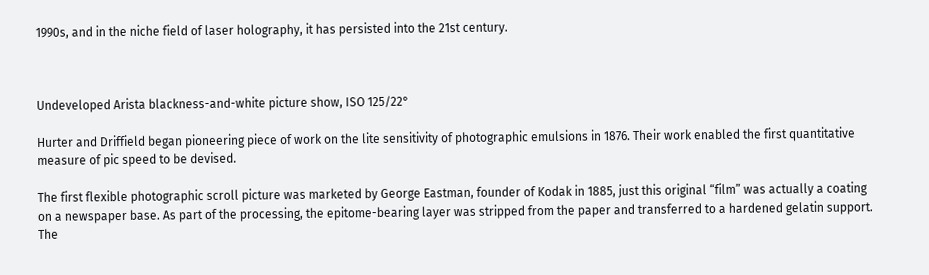1990s, and in the niche field of laser holography, it has persisted into the 21st century.



Undeveloped Arista blackness-and-white picture show, ISO 125/22°

Hurter and Driffield began pioneering piece of work on the lite sensitivity of photographic emulsions in 1876. Their work enabled the first quantitative measure of pic speed to be devised.

The first flexible photographic scroll picture was marketed by George Eastman, founder of Kodak in 1885, just this original “film” was actually a coating on a newspaper base. As part of the processing, the epitome-bearing layer was stripped from the paper and transferred to a hardened gelatin support. The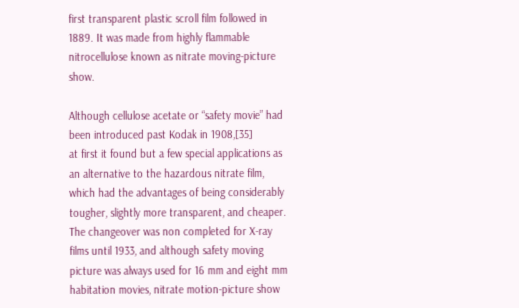first transparent plastic scroll film followed in 1889. It was made from highly flammable nitrocellulose known as nitrate moving-picture show.

Although cellulose acetate or “safety movie” had been introduced past Kodak in 1908,[35]
at first it found but a few special applications as an alternative to the hazardous nitrate film, which had the advantages of being considerably tougher, slightly more transparent, and cheaper. The changeover was non completed for X-ray films until 1933, and although safety moving picture was always used for 16 mm and eight mm habitation movies, nitrate motion-picture show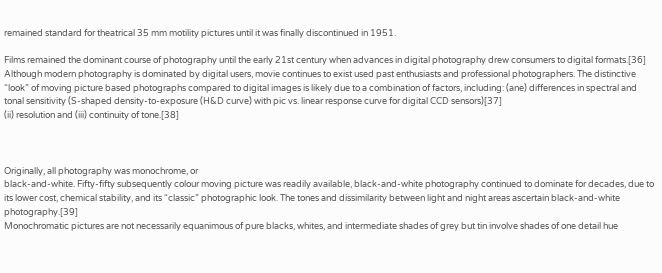remained standard for theatrical 35 mm motility pictures until it was finally discontinued in 1951.

Films remained the dominant course of photography until the early 21st century when advances in digital photography drew consumers to digital formats.[36]
Although modern photography is dominated by digital users, movie continues to exist used past enthusiasts and professional photographers. The distinctive “look” of moving picture based photographs compared to digital images is likely due to a combination of factors, including: (ane) differences in spectral and tonal sensitivity (S-shaped density-to-exposure (H&D curve) with pic vs. linear response curve for digital CCD sensors)[37]
(ii) resolution and (iii) continuity of tone.[38]



Originally, all photography was monochrome, or
black-and-white. Fifty-fifty subsequently colour moving picture was readily available, black-and-white photography continued to dominate for decades, due to its lower cost, chemical stability, and its “classic” photographic look. The tones and dissimilarity between light and night areas ascertain black-and-white photography.[39]
Monochromatic pictures are not necessarily equanimous of pure blacks, whites, and intermediate shades of grey but tin involve shades of one detail hue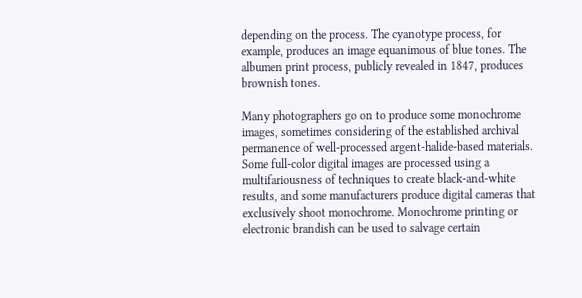depending on the process. The cyanotype process, for example, produces an image equanimous of blue tones. The albumen print process, publicly revealed in 1847, produces brownish tones.

Many photographers go on to produce some monochrome images, sometimes considering of the established archival permanence of well-processed argent-halide-based materials. Some full-color digital images are processed using a multifariousness of techniques to create black-and-white results, and some manufacturers produce digital cameras that exclusively shoot monochrome. Monochrome printing or electronic brandish can be used to salvage certain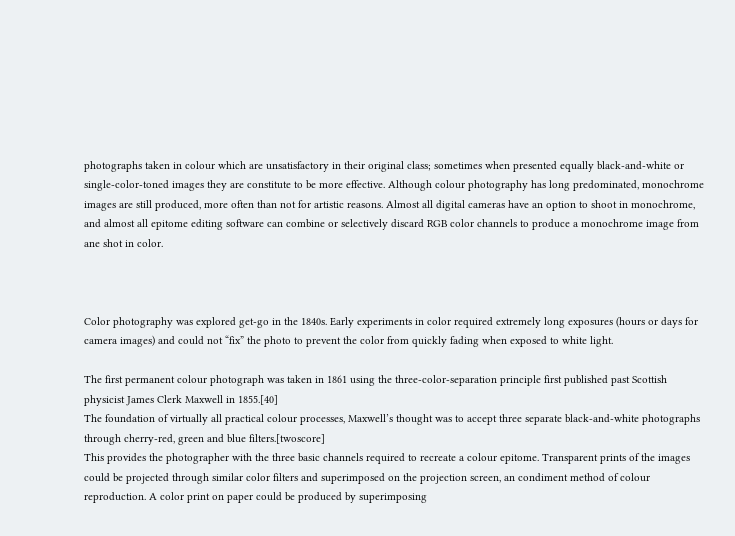photographs taken in colour which are unsatisfactory in their original class; sometimes when presented equally black-and-white or single-color-toned images they are constitute to be more effective. Although colour photography has long predominated, monochrome images are still produced, more often than not for artistic reasons. Almost all digital cameras have an option to shoot in monochrome, and almost all epitome editing software can combine or selectively discard RGB color channels to produce a monochrome image from ane shot in color.



Color photography was explored get-go in the 1840s. Early experiments in color required extremely long exposures (hours or days for camera images) and could not “fix” the photo to prevent the color from quickly fading when exposed to white light.

The first permanent colour photograph was taken in 1861 using the three-color-separation principle first published past Scottish physicist James Clerk Maxwell in 1855.[40]
The foundation of virtually all practical colour processes, Maxwell’s thought was to accept three separate black-and-white photographs through cherry-red, green and blue filters.[twoscore]
This provides the photographer with the three basic channels required to recreate a colour epitome. Transparent prints of the images could be projected through similar color filters and superimposed on the projection screen, an condiment method of colour reproduction. A color print on paper could be produced by superimposing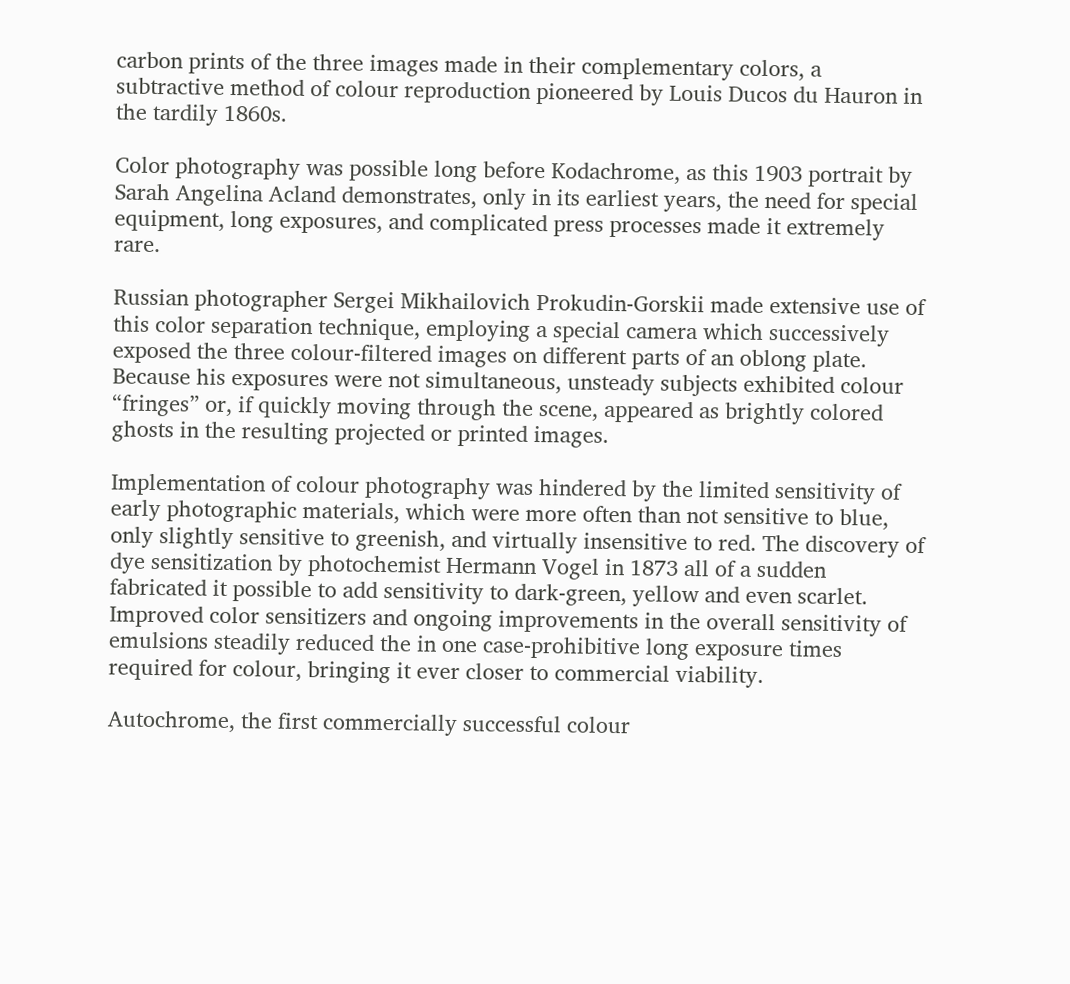carbon prints of the three images made in their complementary colors, a subtractive method of colour reproduction pioneered by Louis Ducos du Hauron in the tardily 1860s.

Color photography was possible long before Kodachrome, as this 1903 portrait by Sarah Angelina Acland demonstrates, only in its earliest years, the need for special equipment, long exposures, and complicated press processes made it extremely rare.

Russian photographer Sergei Mikhailovich Prokudin-Gorskii made extensive use of this color separation technique, employing a special camera which successively exposed the three colour-filtered images on different parts of an oblong plate. Because his exposures were not simultaneous, unsteady subjects exhibited colour “fringes” or, if quickly moving through the scene, appeared as brightly colored ghosts in the resulting projected or printed images.

Implementation of colour photography was hindered by the limited sensitivity of early photographic materials, which were more often than not sensitive to blue, only slightly sensitive to greenish, and virtually insensitive to red. The discovery of dye sensitization by photochemist Hermann Vogel in 1873 all of a sudden fabricated it possible to add sensitivity to dark-green, yellow and even scarlet. Improved color sensitizers and ongoing improvements in the overall sensitivity of emulsions steadily reduced the in one case-prohibitive long exposure times required for colour, bringing it ever closer to commercial viability.

Autochrome, the first commercially successful colour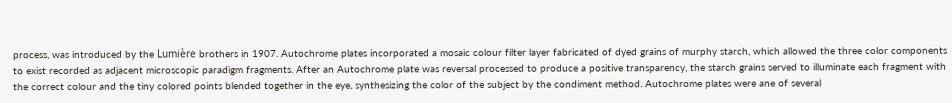process, was introduced by the Lumière brothers in 1907. Autochrome plates incorporated a mosaic colour filter layer fabricated of dyed grains of murphy starch, which allowed the three color components to exist recorded as adjacent microscopic paradigm fragments. After an Autochrome plate was reversal processed to produce a positive transparency, the starch grains served to illuminate each fragment with the correct colour and the tiny colored points blended together in the eye, synthesizing the color of the subject by the condiment method. Autochrome plates were ane of several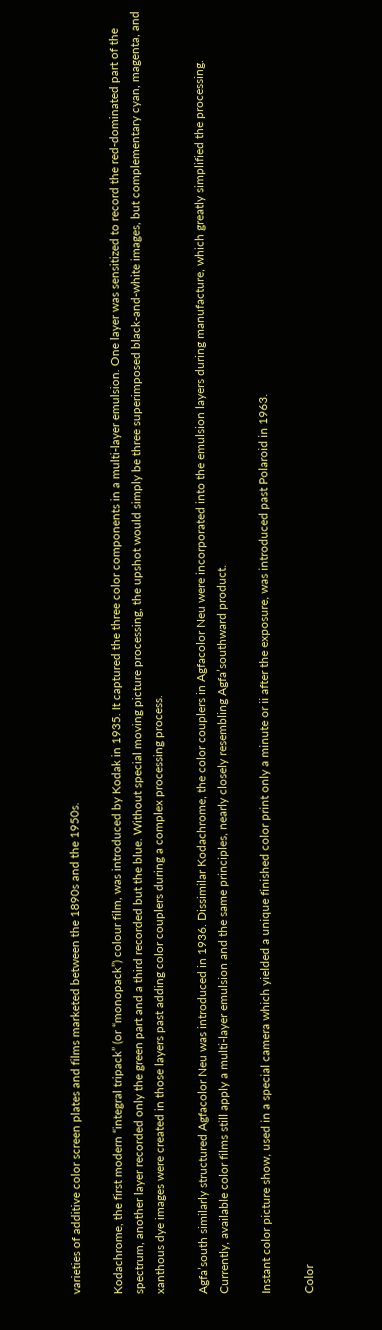varieties of additive color screen plates and films marketed between the 1890s and the 1950s.

Kodachrome, the first modern “integral tripack” (or “monopack”) colour film, was introduced by Kodak in 1935. It captured the three color components in a multi-layer emulsion. One layer was sensitized to record the red-dominated part of the spectrum, another layer recorded only the green part and a third recorded but the blue. Without special moving picture processing, the upshot would simply be three superimposed black-and-white images, but complementary cyan, magenta, and xanthous dye images were created in those layers past adding color couplers during a complex processing process.

Agfa’south similarly structured Agfacolor Neu was introduced in 1936. Dissimilar Kodachrome, the color couplers in Agfacolor Neu were incorporated into the emulsion layers during manufacture, which greatly simplified the processing. Currently, available color films still apply a multi-layer emulsion and the same principles, nearly closely resembling Agfa’southward product.

Instant color picture show, used in a special camera which yielded a unique finished color print only a minute or ii after the exposure, was introduced past Polaroid in 1963.

Color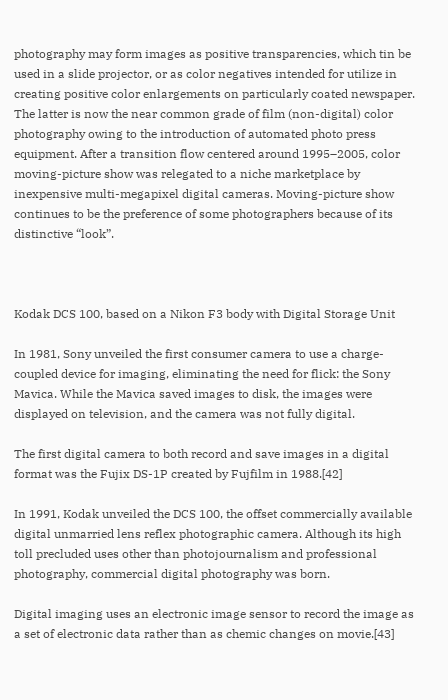photography may form images as positive transparencies, which tin be used in a slide projector, or as color negatives intended for utilize in creating positive color enlargements on particularly coated newspaper. The latter is now the near common grade of film (non-digital) color photography owing to the introduction of automated photo press equipment. After a transition flow centered around 1995–2005, color moving-picture show was relegated to a niche marketplace by inexpensive multi-megapixel digital cameras. Moving-picture show continues to be the preference of some photographers because of its distinctive “look”.



Kodak DCS 100, based on a Nikon F3 body with Digital Storage Unit

In 1981, Sony unveiled the first consumer camera to use a charge-coupled device for imaging, eliminating the need for flick: the Sony Mavica. While the Mavica saved images to disk, the images were displayed on television, and the camera was not fully digital.

The first digital camera to both record and save images in a digital format was the Fujix DS-1P created by Fujfilm in 1988.[42]

In 1991, Kodak unveiled the DCS 100, the offset commercially available digital unmarried lens reflex photographic camera. Although its high toll precluded uses other than photojournalism and professional photography, commercial digital photography was born.

Digital imaging uses an electronic image sensor to record the image as a set of electronic data rather than as chemic changes on movie.[43]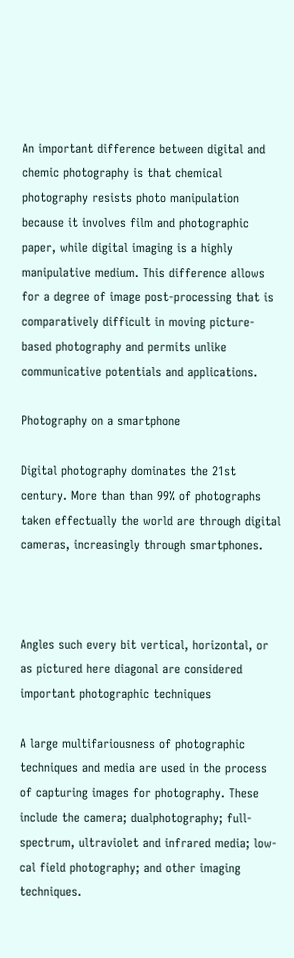An important difference between digital and chemic photography is that chemical photography resists photo manipulation because it involves film and photographic paper, while digital imaging is a highly manipulative medium. This difference allows for a degree of image post-processing that is comparatively difficult in moving picture-based photography and permits unlike communicative potentials and applications.

Photography on a smartphone

Digital photography dominates the 21st century. More than than 99% of photographs taken effectually the world are through digital cameras, increasingly through smartphones.



Angles such every bit vertical, horizontal, or as pictured here diagonal are considered important photographic techniques

A large multifariousness of photographic techniques and media are used in the process of capturing images for photography. These include the camera; dualphotography; full-spectrum, ultraviolet and infrared media; low-cal field photography; and other imaging techniques.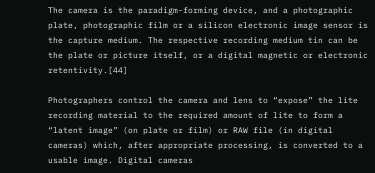The camera is the paradigm-forming device, and a photographic plate, photographic film or a silicon electronic image sensor is the capture medium. The respective recording medium tin can be the plate or picture itself, or a digital magnetic or electronic retentivity.[44]

Photographers control the camera and lens to “expose” the lite recording material to the required amount of lite to form a “latent image” (on plate or film) or RAW file (in digital cameras) which, after appropriate processing, is converted to a usable image. Digital cameras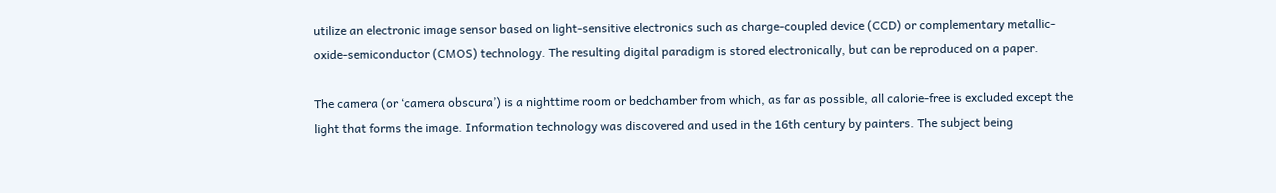utilize an electronic image sensor based on light-sensitive electronics such as charge-coupled device (CCD) or complementary metallic-oxide-semiconductor (CMOS) technology. The resulting digital paradigm is stored electronically, but can be reproduced on a paper.

The camera (or ‘camera obscura’) is a nighttime room or bedchamber from which, as far as possible, all calorie-free is excluded except the light that forms the image. Information technology was discovered and used in the 16th century by painters. The subject being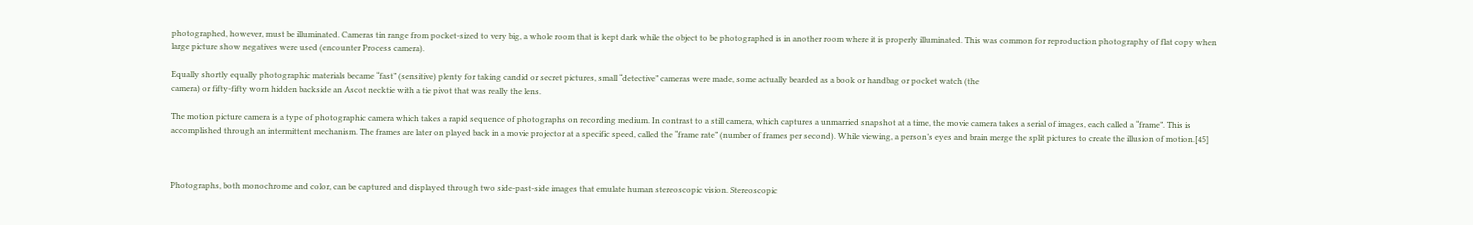photographed, however, must be illuminated. Cameras tin range from pocket-sized to very big, a whole room that is kept dark while the object to be photographed is in another room where it is properly illuminated. This was common for reproduction photography of flat copy when large picture show negatives were used (encounter Process camera).

Equally shortly equally photographic materials became “fast” (sensitive) plenty for taking candid or secret pictures, small “detective” cameras were made, some actually bearded as a book or handbag or pocket watch (the
camera) or fifty-fifty worn hidden backside an Ascot necktie with a tie pivot that was really the lens.

The motion picture camera is a type of photographic camera which takes a rapid sequence of photographs on recording medium. In contrast to a still camera, which captures a unmarried snapshot at a time, the movie camera takes a serial of images, each called a “frame”. This is accomplished through an intermittent mechanism. The frames are later on played back in a movie projector at a specific speed, called the “frame rate” (number of frames per second). While viewing, a person’s eyes and brain merge the split pictures to create the illusion of motion.[45]



Photographs, both monochrome and color, can be captured and displayed through two side-past-side images that emulate human stereoscopic vision. Stereoscopic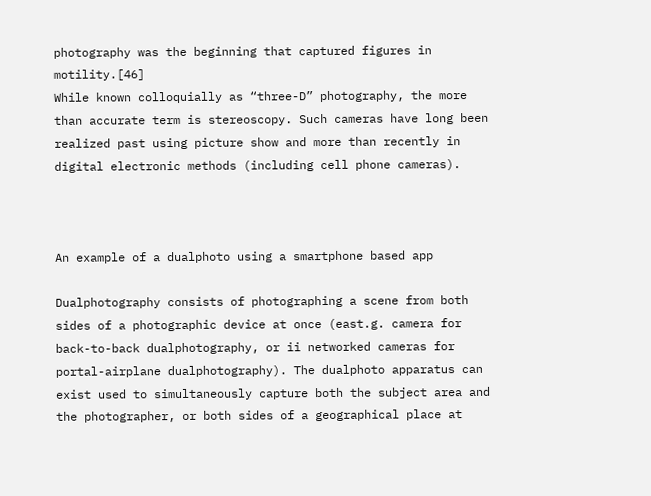photography was the beginning that captured figures in motility.[46]
While known colloquially as “three-D” photography, the more than accurate term is stereoscopy. Such cameras have long been realized past using picture show and more than recently in digital electronic methods (including cell phone cameras).



An example of a dualphoto using a smartphone based app

Dualphotography consists of photographing a scene from both sides of a photographic device at once (east.g. camera for back-to-back dualphotography, or ii networked cameras for portal-airplane dualphotography). The dualphoto apparatus can exist used to simultaneously capture both the subject area and the photographer, or both sides of a geographical place at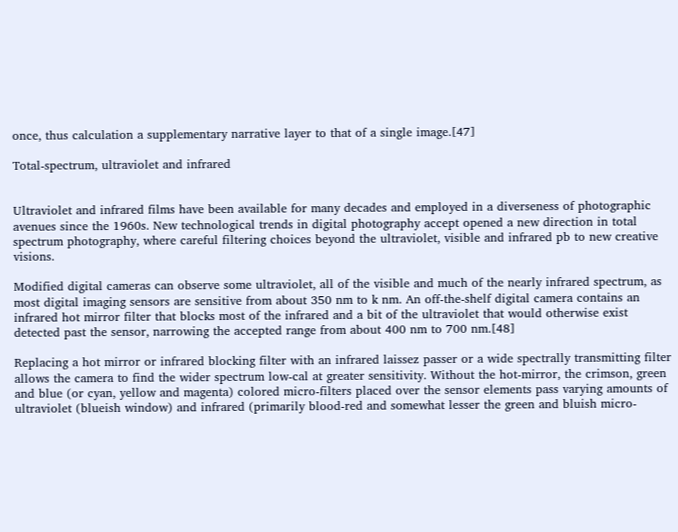once, thus calculation a supplementary narrative layer to that of a single image.[47]

Total-spectrum, ultraviolet and infrared


Ultraviolet and infrared films have been available for many decades and employed in a diverseness of photographic avenues since the 1960s. New technological trends in digital photography accept opened a new direction in total spectrum photography, where careful filtering choices beyond the ultraviolet, visible and infrared pb to new creative visions.

Modified digital cameras can observe some ultraviolet, all of the visible and much of the nearly infrared spectrum, as most digital imaging sensors are sensitive from about 350 nm to k nm. An off-the-shelf digital camera contains an infrared hot mirror filter that blocks most of the infrared and a bit of the ultraviolet that would otherwise exist detected past the sensor, narrowing the accepted range from about 400 nm to 700 nm.[48]

Replacing a hot mirror or infrared blocking filter with an infrared laissez passer or a wide spectrally transmitting filter allows the camera to find the wider spectrum low-cal at greater sensitivity. Without the hot-mirror, the crimson, green and blue (or cyan, yellow and magenta) colored micro-filters placed over the sensor elements pass varying amounts of ultraviolet (blueish window) and infrared (primarily blood-red and somewhat lesser the green and bluish micro-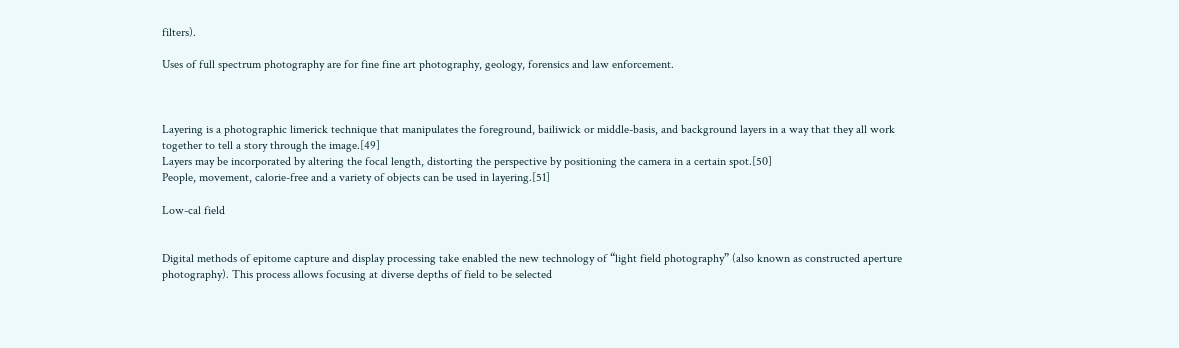filters).

Uses of full spectrum photography are for fine fine art photography, geology, forensics and law enforcement.



Layering is a photographic limerick technique that manipulates the foreground, bailiwick or middle-basis, and background layers in a way that they all work together to tell a story through the image.[49]
Layers may be incorporated by altering the focal length, distorting the perspective by positioning the camera in a certain spot.[50]
People, movement, calorie-free and a variety of objects can be used in layering.[51]

Low-cal field


Digital methods of epitome capture and display processing take enabled the new technology of “light field photography” (also known as constructed aperture photography). This process allows focusing at diverse depths of field to be selected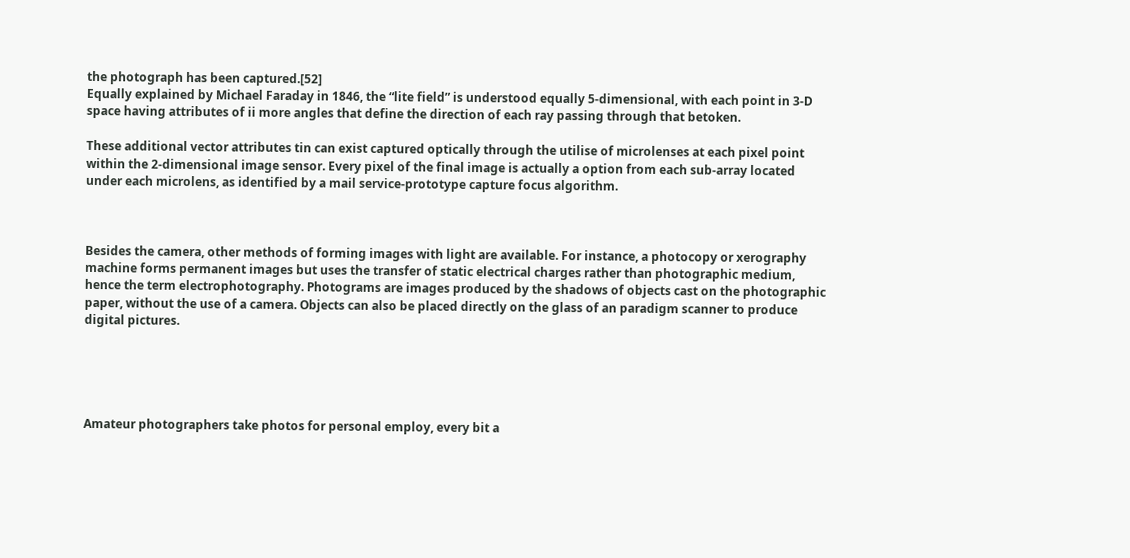the photograph has been captured.[52]
Equally explained by Michael Faraday in 1846, the “lite field” is understood equally 5-dimensional, with each point in 3-D space having attributes of ii more angles that define the direction of each ray passing through that betoken.

These additional vector attributes tin can exist captured optically through the utilise of microlenses at each pixel point within the 2-dimensional image sensor. Every pixel of the final image is actually a option from each sub-array located under each microlens, as identified by a mail service-prototype capture focus algorithm.



Besides the camera, other methods of forming images with light are available. For instance, a photocopy or xerography machine forms permanent images but uses the transfer of static electrical charges rather than photographic medium, hence the term electrophotography. Photograms are images produced by the shadows of objects cast on the photographic paper, without the use of a camera. Objects can also be placed directly on the glass of an paradigm scanner to produce digital pictures.





Amateur photographers take photos for personal employ, every bit a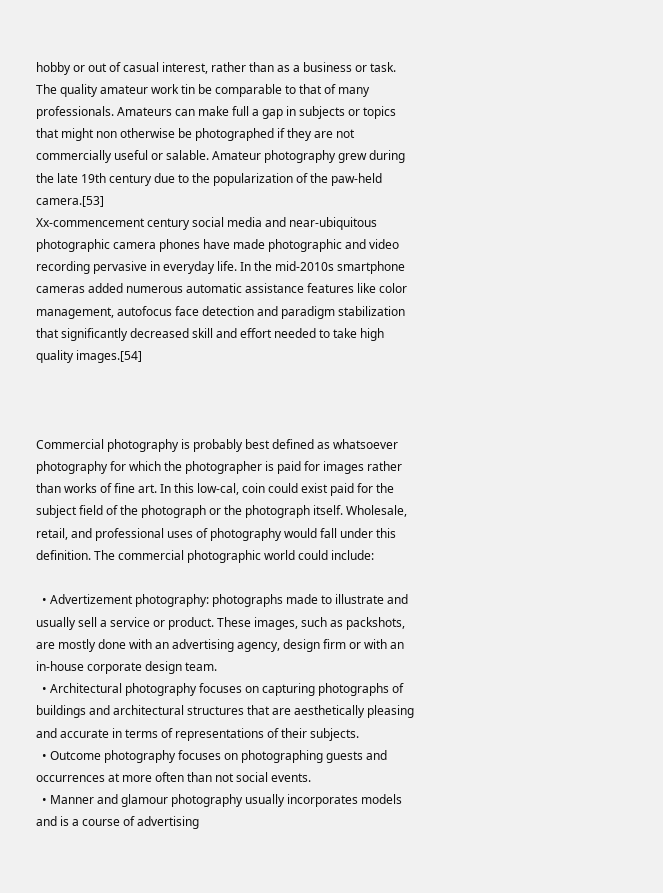hobby or out of casual interest, rather than as a business or task. The quality amateur work tin be comparable to that of many professionals. Amateurs can make full a gap in subjects or topics that might non otherwise be photographed if they are not commercially useful or salable. Amateur photography grew during the late 19th century due to the popularization of the paw-held camera.[53]
Xx-commencement century social media and near-ubiquitous photographic camera phones have made photographic and video recording pervasive in everyday life. In the mid-2010s smartphone cameras added numerous automatic assistance features like color management, autofocus face detection and paradigm stabilization that significantly decreased skill and effort needed to take high quality images.[54]



Commercial photography is probably best defined as whatsoever photography for which the photographer is paid for images rather than works of fine art. In this low-cal, coin could exist paid for the subject field of the photograph or the photograph itself. Wholesale, retail, and professional uses of photography would fall under this definition. The commercial photographic world could include:

  • Advertizement photography: photographs made to illustrate and usually sell a service or product. These images, such as packshots, are mostly done with an advertising agency, design firm or with an in-house corporate design team.
  • Architectural photography focuses on capturing photographs of buildings and architectural structures that are aesthetically pleasing and accurate in terms of representations of their subjects.
  • Outcome photography focuses on photographing guests and occurrences at more often than not social events.
  • Manner and glamour photography usually incorporates models and is a course of advertising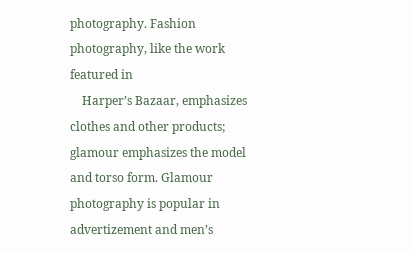photography. Fashion photography, like the work featured in
    Harper’s Bazaar, emphasizes clothes and other products; glamour emphasizes the model and torso form. Glamour photography is popular in advertizement and men’s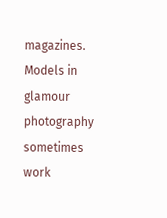magazines. Models in glamour photography sometimes work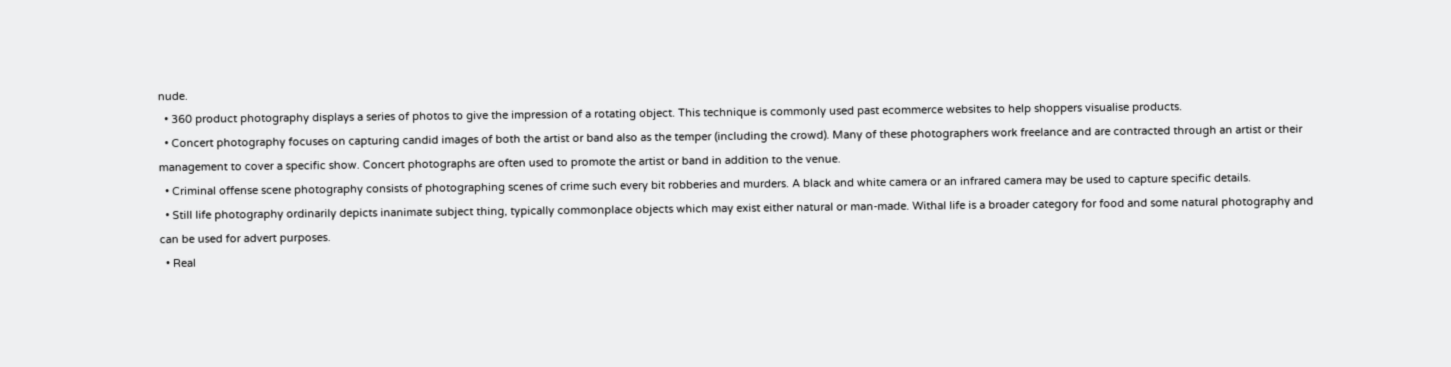nude.
  • 360 product photography displays a series of photos to give the impression of a rotating object. This technique is commonly used past ecommerce websites to help shoppers visualise products.
  • Concert photography focuses on capturing candid images of both the artist or band also as the temper (including the crowd). Many of these photographers work freelance and are contracted through an artist or their management to cover a specific show. Concert photographs are often used to promote the artist or band in addition to the venue.
  • Criminal offense scene photography consists of photographing scenes of crime such every bit robberies and murders. A black and white camera or an infrared camera may be used to capture specific details.
  • Still life photography ordinarily depicts inanimate subject thing, typically commonplace objects which may exist either natural or man-made. Withal life is a broader category for food and some natural photography and can be used for advert purposes.
  • Real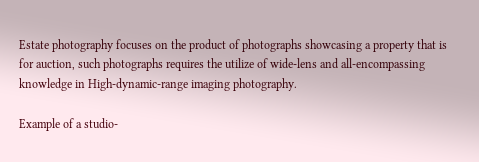Estate photography focuses on the product of photographs showcasing a property that is for auction, such photographs requires the utilize of wide-lens and all-encompassing knowledge in High-dynamic-range imaging photography.

Example of a studio-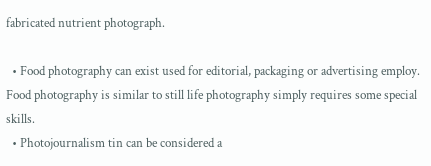fabricated nutrient photograph.

  • Food photography can exist used for editorial, packaging or advertising employ. Food photography is similar to still life photography simply requires some special skills.
  • Photojournalism tin can be considered a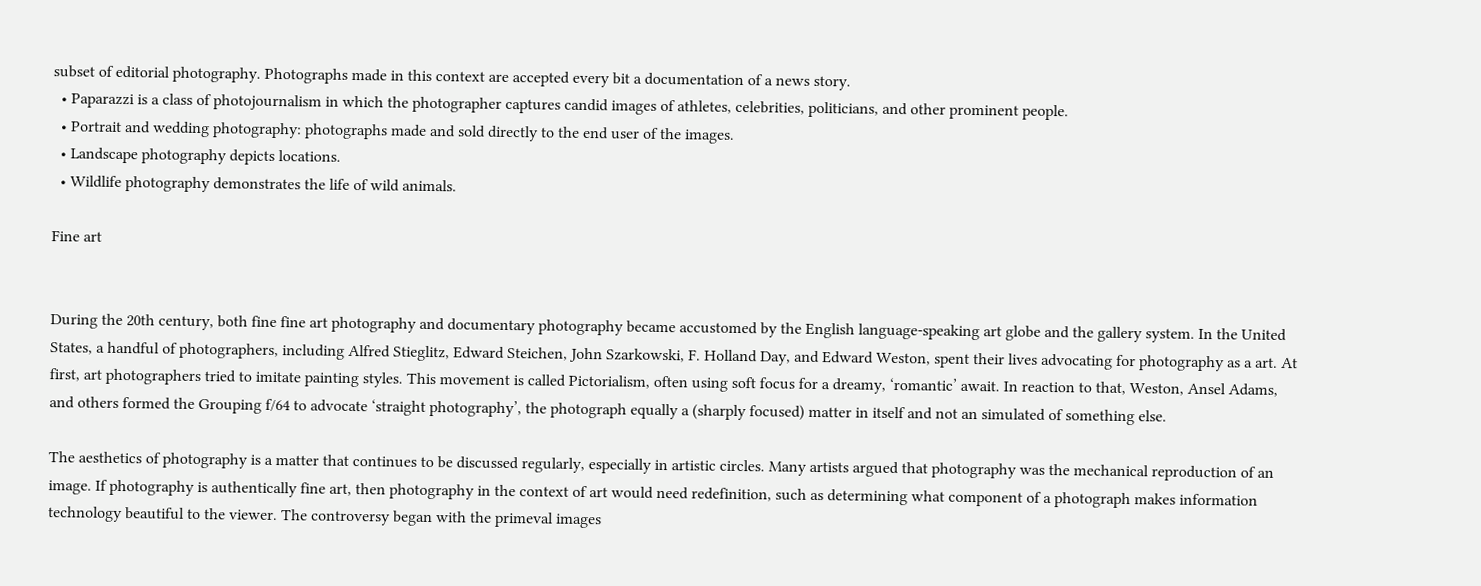subset of editorial photography. Photographs made in this context are accepted every bit a documentation of a news story.
  • Paparazzi is a class of photojournalism in which the photographer captures candid images of athletes, celebrities, politicians, and other prominent people.
  • Portrait and wedding photography: photographs made and sold directly to the end user of the images.
  • Landscape photography depicts locations.
  • Wildlife photography demonstrates the life of wild animals.

Fine art


During the 20th century, both fine fine art photography and documentary photography became accustomed by the English language-speaking art globe and the gallery system. In the United States, a handful of photographers, including Alfred Stieglitz, Edward Steichen, John Szarkowski, F. Holland Day, and Edward Weston, spent their lives advocating for photography as a art. At first, art photographers tried to imitate painting styles. This movement is called Pictorialism, often using soft focus for a dreamy, ‘romantic’ await. In reaction to that, Weston, Ansel Adams, and others formed the Grouping f/64 to advocate ‘straight photography’, the photograph equally a (sharply focused) matter in itself and not an simulated of something else.

The aesthetics of photography is a matter that continues to be discussed regularly, especially in artistic circles. Many artists argued that photography was the mechanical reproduction of an image. If photography is authentically fine art, then photography in the context of art would need redefinition, such as determining what component of a photograph makes information technology beautiful to the viewer. The controversy began with the primeval images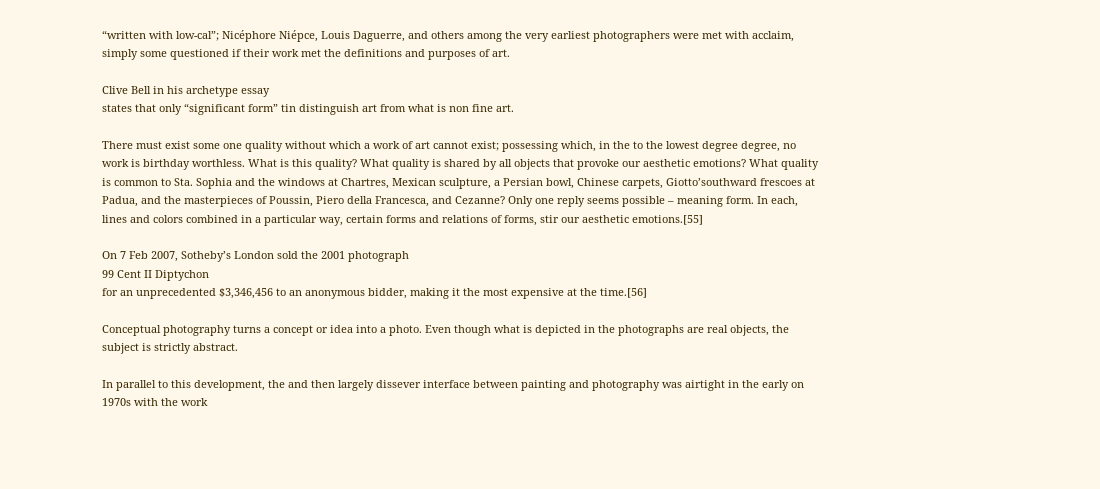“written with low-cal”; Nicéphore Niépce, Louis Daguerre, and others among the very earliest photographers were met with acclaim, simply some questioned if their work met the definitions and purposes of art.

Clive Bell in his archetype essay
states that only “significant form” tin distinguish art from what is non fine art.

There must exist some one quality without which a work of art cannot exist; possessing which, in the to the lowest degree degree, no work is birthday worthless. What is this quality? What quality is shared by all objects that provoke our aesthetic emotions? What quality is common to Sta. Sophia and the windows at Chartres, Mexican sculpture, a Persian bowl, Chinese carpets, Giotto’southward frescoes at Padua, and the masterpieces of Poussin, Piero della Francesca, and Cezanne? Only one reply seems possible – meaning form. In each, lines and colors combined in a particular way, certain forms and relations of forms, stir our aesthetic emotions.[55]

On 7 Feb 2007, Sotheby’s London sold the 2001 photograph
99 Cent II Diptychon
for an unprecedented $3,346,456 to an anonymous bidder, making it the most expensive at the time.[56]

Conceptual photography turns a concept or idea into a photo. Even though what is depicted in the photographs are real objects, the subject is strictly abstract.

In parallel to this development, the and then largely dissever interface between painting and photography was airtight in the early on 1970s with the work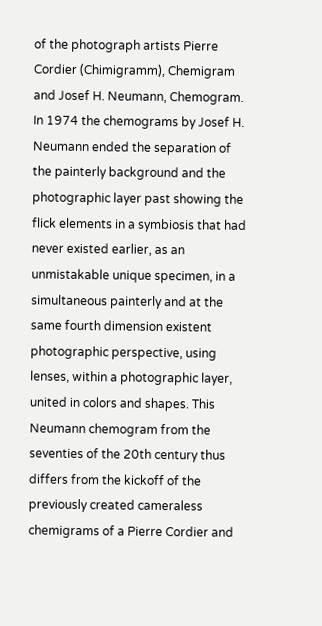of the photograph artists Pierre Cordier (Chimigramm), Chemigram and Josef H. Neumann, Chemogram. In 1974 the chemograms by Josef H. Neumann ended the separation of the painterly background and the photographic layer past showing the flick elements in a symbiosis that had never existed earlier, as an unmistakable unique specimen, in a simultaneous painterly and at the same fourth dimension existent photographic perspective, using lenses, within a photographic layer, united in colors and shapes. This Neumann chemogram from the seventies of the 20th century thus differs from the kickoff of the previously created cameraless chemigrams of a Pierre Cordier and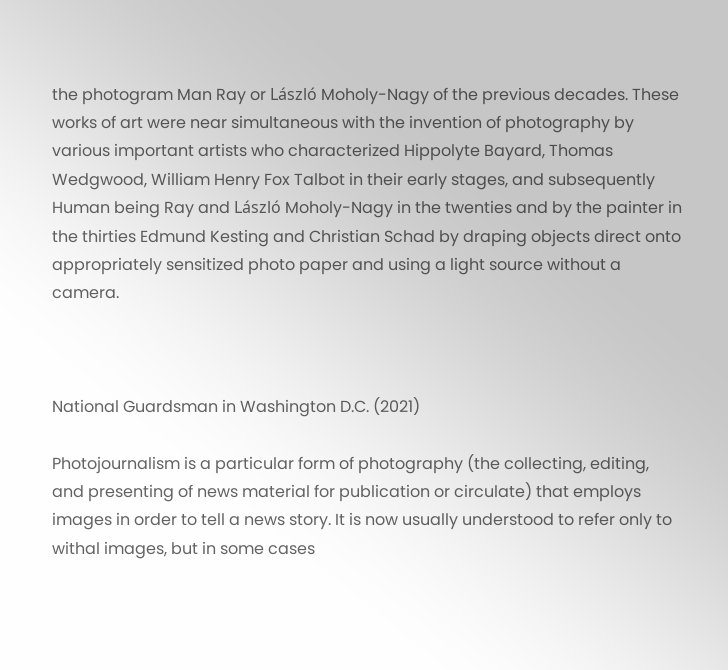the photogram Man Ray or László Moholy-Nagy of the previous decades. These works of art were near simultaneous with the invention of photography by various important artists who characterized Hippolyte Bayard, Thomas Wedgwood, William Henry Fox Talbot in their early stages, and subsequently Human being Ray and László Moholy-Nagy in the twenties and by the painter in the thirties Edmund Kesting and Christian Schad by draping objects direct onto appropriately sensitized photo paper and using a light source without a camera.



National Guardsman in Washington D.C. (2021)

Photojournalism is a particular form of photography (the collecting, editing, and presenting of news material for publication or circulate) that employs images in order to tell a news story. It is now usually understood to refer only to withal images, but in some cases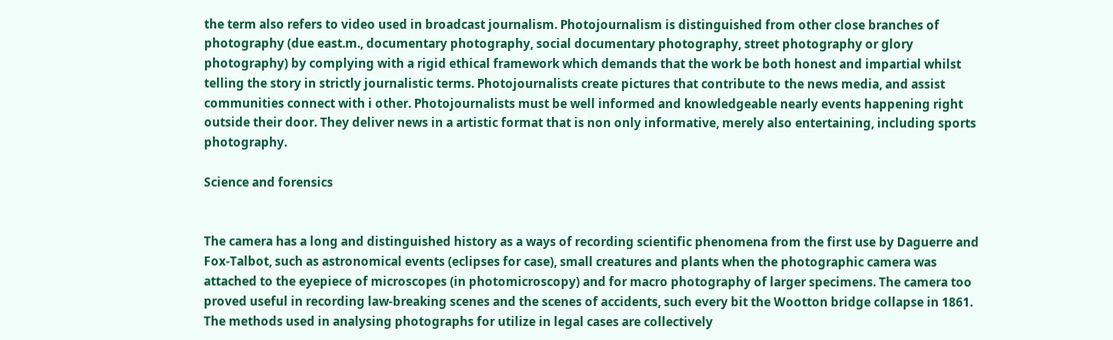the term also refers to video used in broadcast journalism. Photojournalism is distinguished from other close branches of photography (due east.m., documentary photography, social documentary photography, street photography or glory photography) by complying with a rigid ethical framework which demands that the work be both honest and impartial whilst telling the story in strictly journalistic terms. Photojournalists create pictures that contribute to the news media, and assist communities connect with i other. Photojournalists must be well informed and knowledgeable nearly events happening right outside their door. They deliver news in a artistic format that is non only informative, merely also entertaining, including sports photography.

Science and forensics


The camera has a long and distinguished history as a ways of recording scientific phenomena from the first use by Daguerre and Fox-Talbot, such as astronomical events (eclipses for case), small creatures and plants when the photographic camera was attached to the eyepiece of microscopes (in photomicroscopy) and for macro photography of larger specimens. The camera too proved useful in recording law-breaking scenes and the scenes of accidents, such every bit the Wootton bridge collapse in 1861. The methods used in analysing photographs for utilize in legal cases are collectively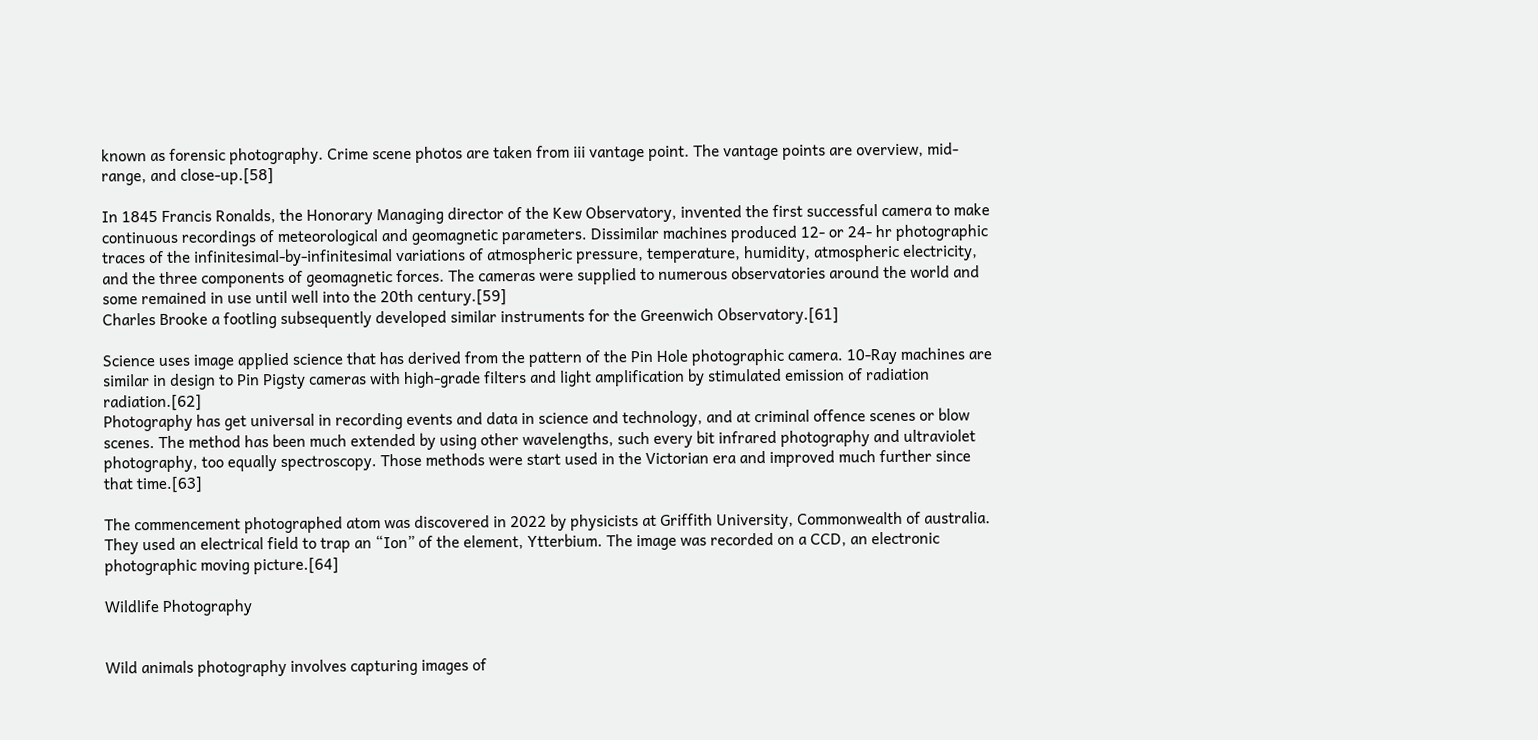known as forensic photography. Crime scene photos are taken from iii vantage point. The vantage points are overview, mid-range, and close-up.[58]

In 1845 Francis Ronalds, the Honorary Managing director of the Kew Observatory, invented the first successful camera to make continuous recordings of meteorological and geomagnetic parameters. Dissimilar machines produced 12- or 24- hr photographic traces of the infinitesimal-by-infinitesimal variations of atmospheric pressure, temperature, humidity, atmospheric electricity, and the three components of geomagnetic forces. The cameras were supplied to numerous observatories around the world and some remained in use until well into the 20th century.[59]
Charles Brooke a footling subsequently developed similar instruments for the Greenwich Observatory.[61]

Science uses image applied science that has derived from the pattern of the Pin Hole photographic camera. 10-Ray machines are similar in design to Pin Pigsty cameras with high-grade filters and light amplification by stimulated emission of radiation radiation.[62]
Photography has get universal in recording events and data in science and technology, and at criminal offence scenes or blow scenes. The method has been much extended by using other wavelengths, such every bit infrared photography and ultraviolet photography, too equally spectroscopy. Those methods were start used in the Victorian era and improved much further since that time.[63]

The commencement photographed atom was discovered in 2022 by physicists at Griffith University, Commonwealth of australia. They used an electrical field to trap an “Ion” of the element, Ytterbium. The image was recorded on a CCD, an electronic photographic moving picture.[64]

Wildlife Photography


Wild animals photography involves capturing images of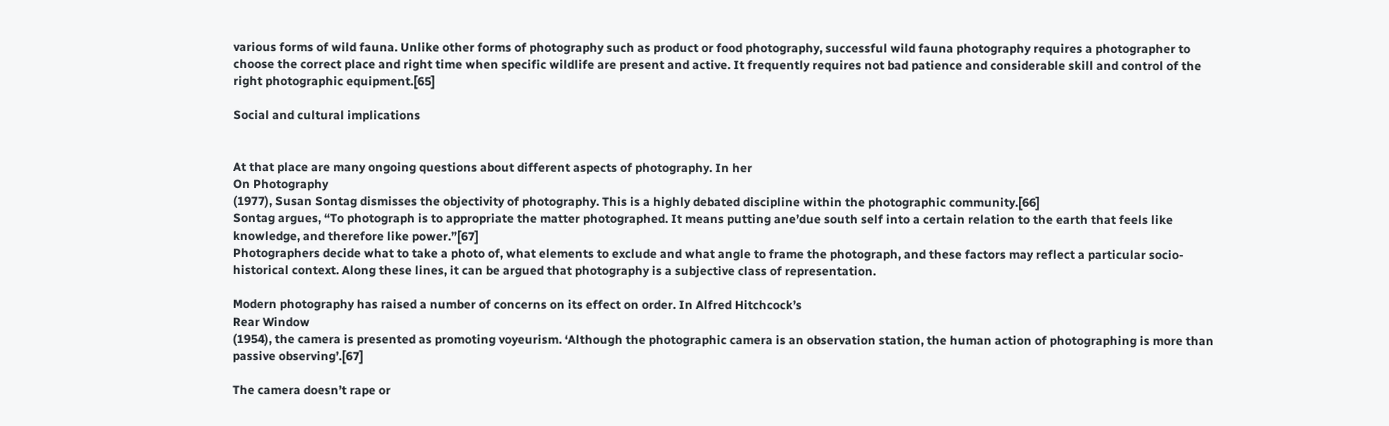various forms of wild fauna. Unlike other forms of photography such as product or food photography, successful wild fauna photography requires a photographer to choose the correct place and right time when specific wildlife are present and active. It frequently requires not bad patience and considerable skill and control of the right photographic equipment.[65]

Social and cultural implications


At that place are many ongoing questions about different aspects of photography. In her
On Photography
(1977), Susan Sontag dismisses the objectivity of photography. This is a highly debated discipline within the photographic community.[66]
Sontag argues, “To photograph is to appropriate the matter photographed. It means putting ane’due south self into a certain relation to the earth that feels like knowledge, and therefore like power.”[67]
Photographers decide what to take a photo of, what elements to exclude and what angle to frame the photograph, and these factors may reflect a particular socio-historical context. Along these lines, it can be argued that photography is a subjective class of representation.

Modern photography has raised a number of concerns on its effect on order. In Alfred Hitchcock’s
Rear Window
(1954), the camera is presented as promoting voyeurism. ‘Although the photographic camera is an observation station, the human action of photographing is more than passive observing’.[67]

The camera doesn’t rape or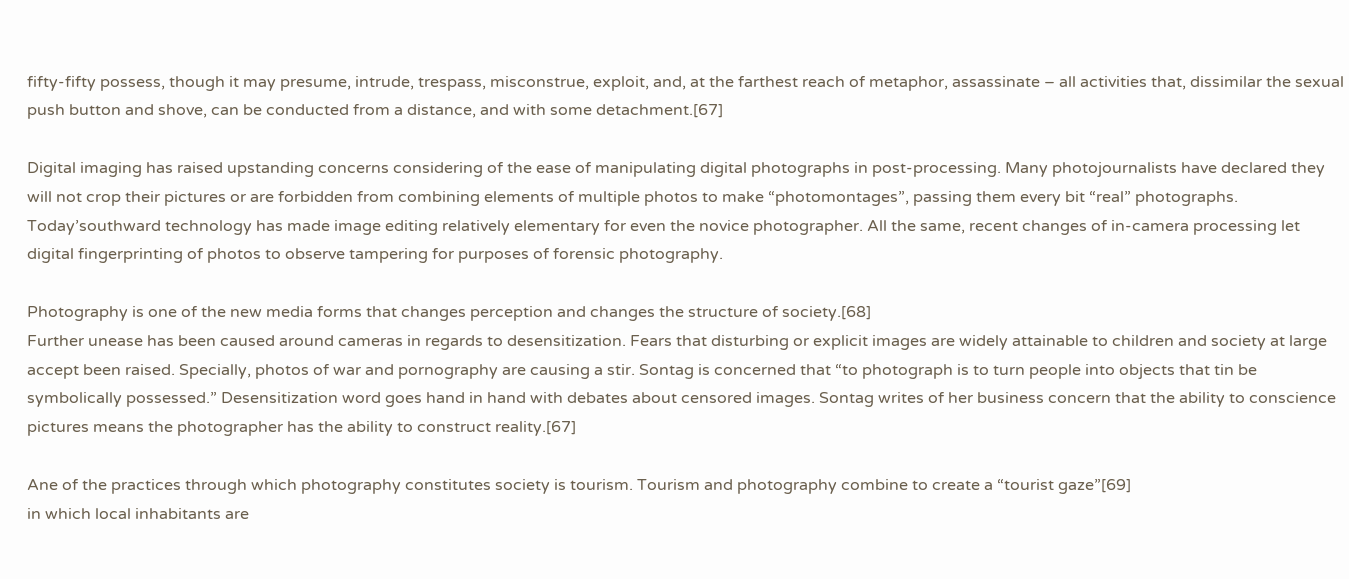fifty-fifty possess, though it may presume, intrude, trespass, misconstrue, exploit, and, at the farthest reach of metaphor, assassinate – all activities that, dissimilar the sexual push button and shove, can be conducted from a distance, and with some detachment.[67]

Digital imaging has raised upstanding concerns considering of the ease of manipulating digital photographs in post-processing. Many photojournalists have declared they will not crop their pictures or are forbidden from combining elements of multiple photos to make “photomontages”, passing them every bit “real” photographs. Today’southward technology has made image editing relatively elementary for even the novice photographer. All the same, recent changes of in-camera processing let digital fingerprinting of photos to observe tampering for purposes of forensic photography.

Photography is one of the new media forms that changes perception and changes the structure of society.[68]
Further unease has been caused around cameras in regards to desensitization. Fears that disturbing or explicit images are widely attainable to children and society at large accept been raised. Specially, photos of war and pornography are causing a stir. Sontag is concerned that “to photograph is to turn people into objects that tin be symbolically possessed.” Desensitization word goes hand in hand with debates about censored images. Sontag writes of her business concern that the ability to conscience pictures means the photographer has the ability to construct reality.[67]

Ane of the practices through which photography constitutes society is tourism. Tourism and photography combine to create a “tourist gaze”[69]
in which local inhabitants are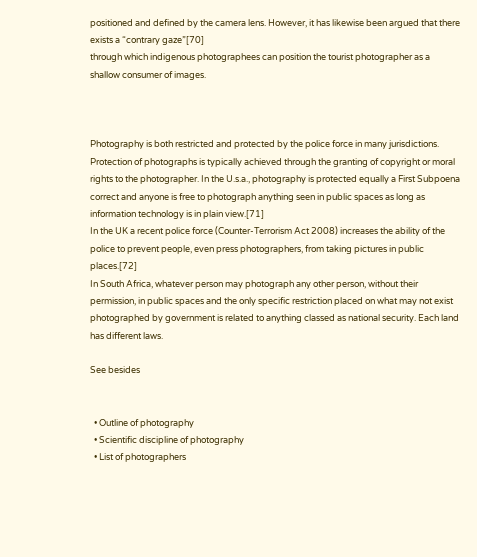positioned and defined by the camera lens. However, it has likewise been argued that there exists a “contrary gaze”[70]
through which indigenous photographees can position the tourist photographer as a shallow consumer of images.



Photography is both restricted and protected by the police force in many jurisdictions. Protection of photographs is typically achieved through the granting of copyright or moral rights to the photographer. In the U.s.a., photography is protected equally a First Subpoena correct and anyone is free to photograph anything seen in public spaces as long as information technology is in plain view.[71]
In the UK a recent police force (Counter-Terrorism Act 2008) increases the ability of the police to prevent people, even press photographers, from taking pictures in public places.[72]
In South Africa, whatever person may photograph any other person, without their permission, in public spaces and the only specific restriction placed on what may not exist photographed by government is related to anything classed as national security. Each land has different laws.

See besides


  • Outline of photography
  • Scientific discipline of photography
  • List of photographers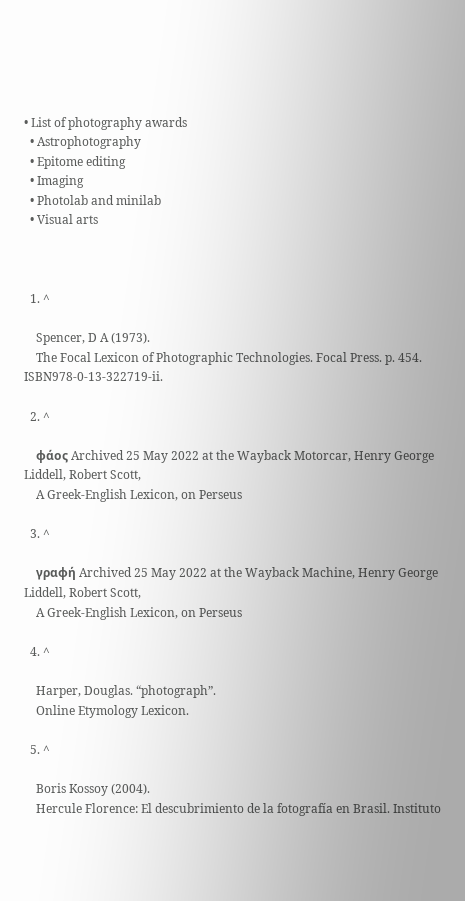• List of photography awards
  • Astrophotography
  • Epitome editing
  • Imaging
  • Photolab and minilab
  • Visual arts



  1. ^

    Spencer, D A (1973).
    The Focal Lexicon of Photographic Technologies. Focal Press. p. 454. ISBN978-0-13-322719-ii.

  2. ^

    φάος Archived 25 May 2022 at the Wayback Motorcar, Henry George Liddell, Robert Scott,
    A Greek-English Lexicon, on Perseus

  3. ^

    γραφή Archived 25 May 2022 at the Wayback Machine, Henry George Liddell, Robert Scott,
    A Greek-English Lexicon, on Perseus

  4. ^

    Harper, Douglas. “photograph”.
    Online Etymology Lexicon.

  5. ^

    Boris Kossoy (2004).
    Hercule Florence: El descubrimiento de la fotografía en Brasil. Instituto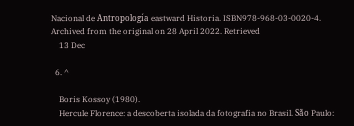Nacional de Antropología eastward Historia. ISBN978-968-03-0020-4. Archived from the original on 28 April 2022. Retrieved
    13 Dec

  6. ^

    Boris Kossoy (1980).
    Hercule Florence: a descoberta isolada da fotografia no Brasil. São Paulo: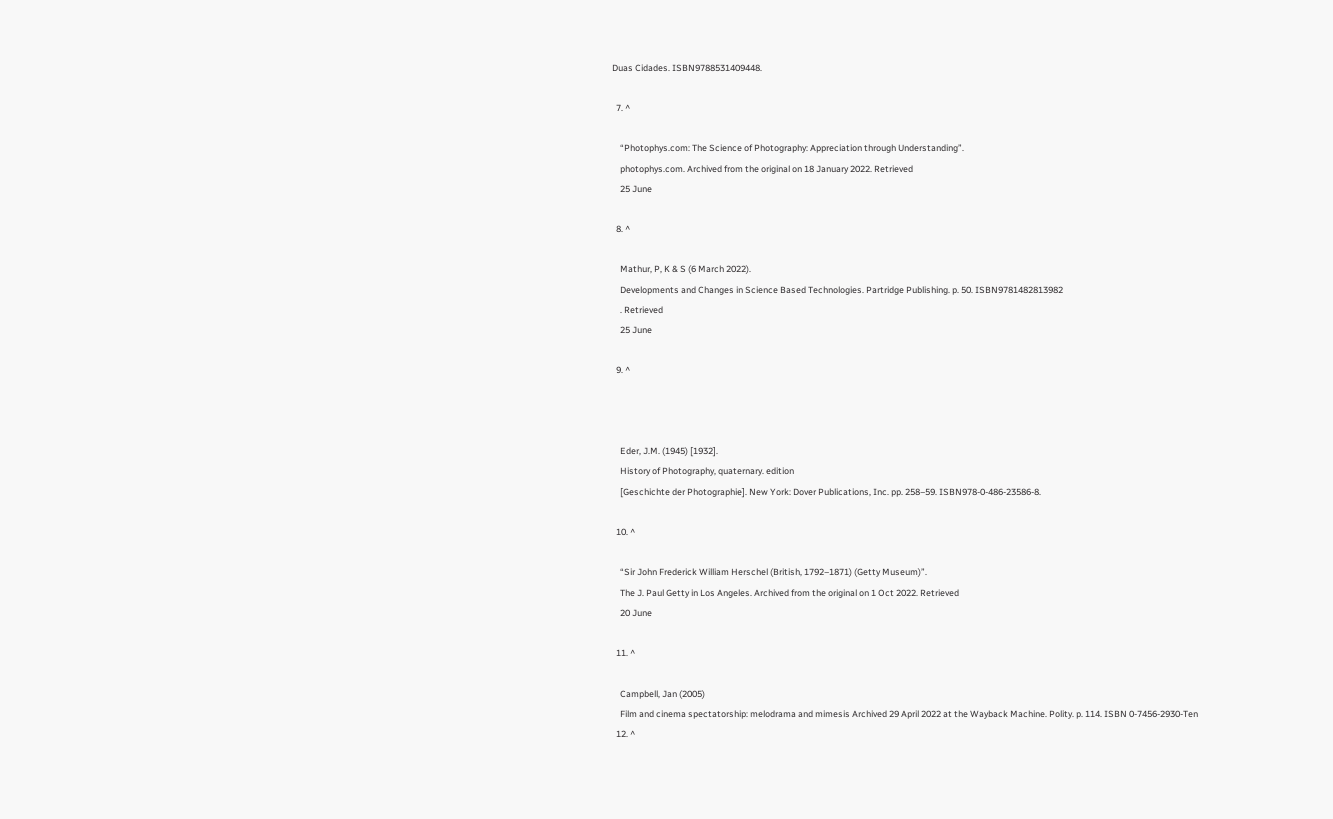Duas Cidades. ISBN9788531409448.

  7. ^

    “Photophys.com: The Science of Photography: Appreciation through Understanding”.
    photophys.com. Archived from the original on 18 January 2022. Retrieved
    25 June

  8. ^

    Mathur, P, K & S (6 March 2022).
    Developments and Changes in Science Based Technologies. Partridge Publishing. p. 50. ISBN9781482813982
    . Retrieved
    25 June

  9. ^



    Eder, J.M. (1945) [1932].
    History of Photography, quaternary. edition
    [Geschichte der Photographie]. New York: Dover Publications, Inc. pp. 258–59. ISBN978-0-486-23586-8.

  10. ^

    “Sir John Frederick William Herschel (British, 1792–1871) (Getty Museum)”.
    The J. Paul Getty in Los Angeles. Archived from the original on 1 Oct 2022. Retrieved
    20 June

  11. ^

    Campbell, Jan (2005)
    Film and cinema spectatorship: melodrama and mimesis Archived 29 April 2022 at the Wayback Machine. Polity. p. 114. ISBN 0-7456-2930-Ten
  12. ^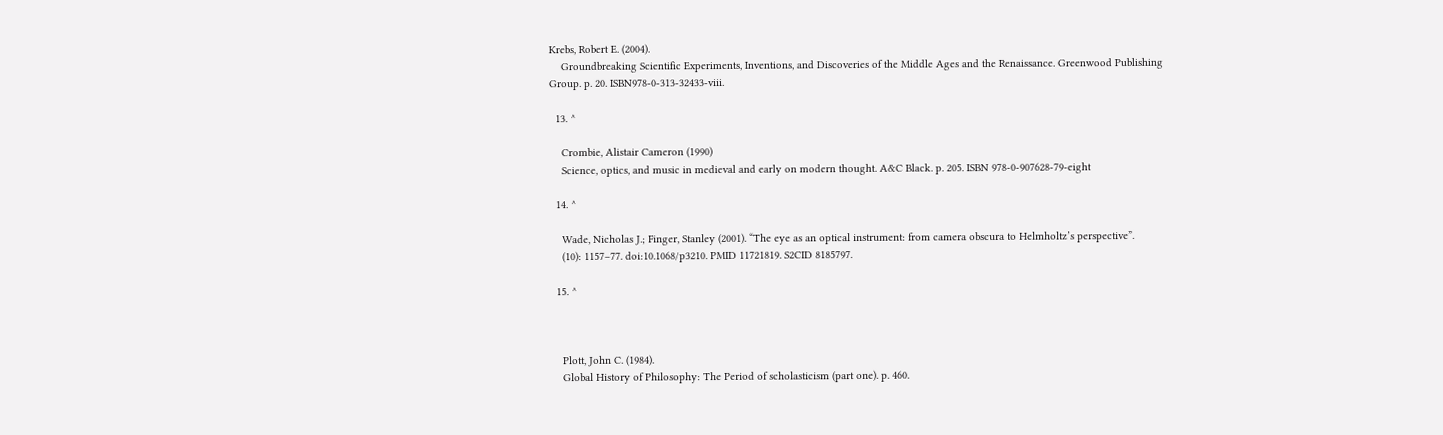Krebs, Robert E. (2004).
    Groundbreaking Scientific Experiments, Inventions, and Discoveries of the Middle Ages and the Renaissance. Greenwood Publishing Group. p. 20. ISBN978-0-313-32433-viii.

  13. ^

    Crombie, Alistair Cameron (1990)
    Science, optics, and music in medieval and early on modern thought. A&C Black. p. 205. ISBN 978-0-907628-79-eight

  14. ^

    Wade, Nicholas J.; Finger, Stanley (2001). “The eye as an optical instrument: from camera obscura to Helmholtz’s perspective”.
    (10): 1157–77. doi:10.1068/p3210. PMID 11721819. S2CID 8185797.

  15. ^



    Plott, John C. (1984).
    Global History of Philosophy: The Period of scholasticism (part one). p. 460.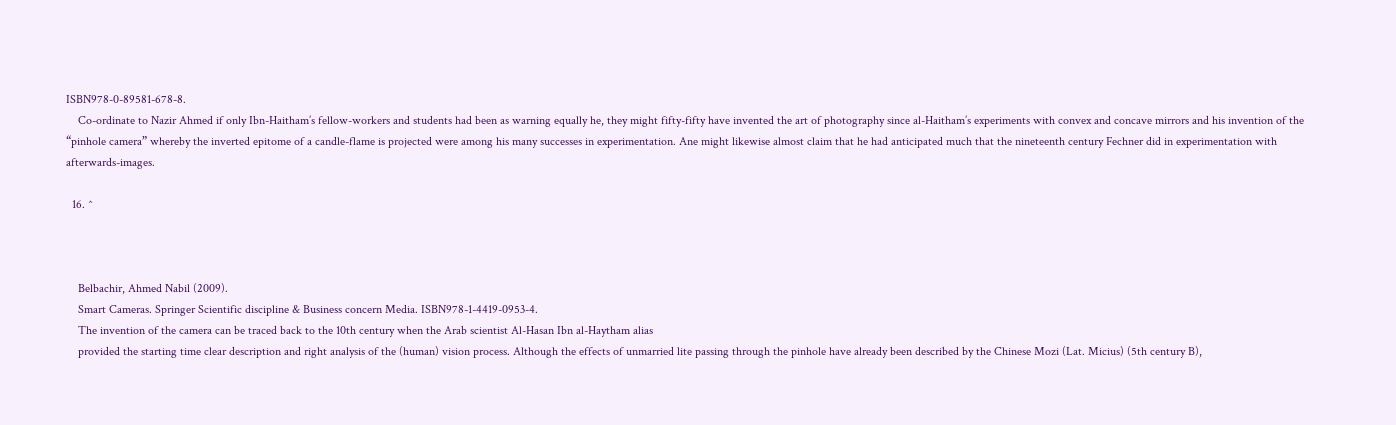ISBN978-0-89581-678-8.
    Co-ordinate to Nazir Ahmed if only Ibn-Haitham’s fellow-workers and students had been as warning equally he, they might fifty-fifty have invented the art of photography since al-Haitham’s experiments with convex and concave mirrors and his invention of the “pinhole camera” whereby the inverted epitome of a candle-flame is projected were among his many successes in experimentation. Ane might likewise almost claim that he had anticipated much that the nineteenth century Fechner did in experimentation with afterwards-images.

  16. ^



    Belbachir, Ahmed Nabil (2009).
    Smart Cameras. Springer Scientific discipline & Business concern Media. ISBN978-1-4419-0953-4.
    The invention of the camera can be traced back to the 10th century when the Arab scientist Al-Hasan Ibn al-Haytham alias
    provided the starting time clear description and right analysis of the (human) vision process. Although the effects of unmarried lite passing through the pinhole have already been described by the Chinese Mozi (Lat. Micius) (5th century B),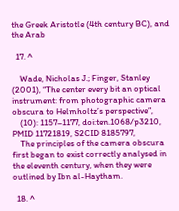the Greek Aristotle (4th century BC), and the Arab

  17. ^

    Wade, Nicholas J.; Finger, Stanley (2001), “The center every bit an optical instrument: from photographic camera obscura to Helmholtz’s perspective”,
    (10): 1157–1177, doi:ten.1068/p3210, PMID 11721819, S2CID 8185797,
    The principles of the camera obscura first began to exist correctly analysed in the eleventh century, when they were outlined by Ibn al-Haytham.

  18. ^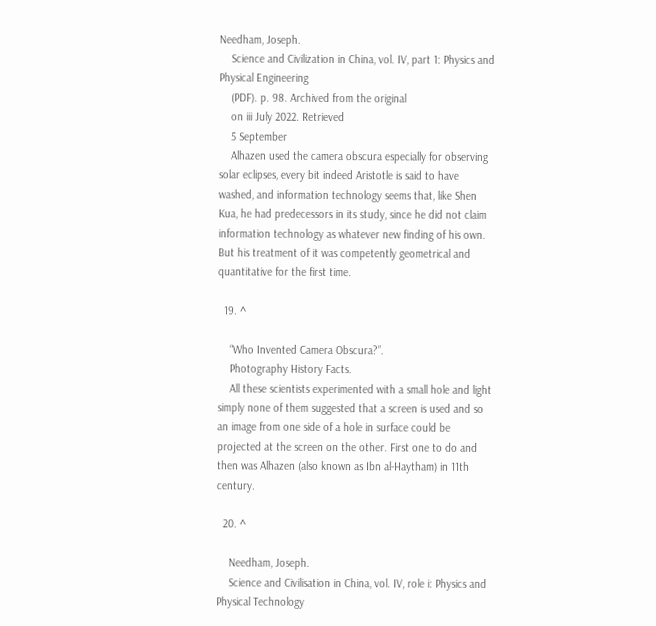Needham, Joseph.
    Science and Civilization in China, vol. IV, part 1: Physics and Physical Engineering
    (PDF). p. 98. Archived from the original
    on iii July 2022. Retrieved
    5 September
    Alhazen used the camera obscura especially for observing solar eclipses, every bit indeed Aristotle is said to have washed, and information technology seems that, like Shen Kua, he had predecessors in its study, since he did not claim information technology as whatever new finding of his own. But his treatment of it was competently geometrical and quantitative for the first time.

  19. ^

    “Who Invented Camera Obscura?”.
    Photography History Facts.
    All these scientists experimented with a small hole and light simply none of them suggested that a screen is used and so an image from one side of a hole in surface could be projected at the screen on the other. First one to do and then was Alhazen (also known as Ibn al-Haytham) in 11th century.

  20. ^

    Needham, Joseph.
    Science and Civilisation in China, vol. IV, role i: Physics and Physical Technology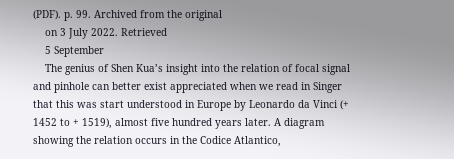(PDF). p. 99. Archived from the original
    on 3 July 2022. Retrieved
    5 September
    The genius of Shen Kua’s insight into the relation of focal signal and pinhole can better exist appreciated when we read in Singer that this was start understood in Europe by Leonardo da Vinci (+ 1452 to + 1519), almost five hundred years later. A diagram showing the relation occurs in the Codice Atlantico,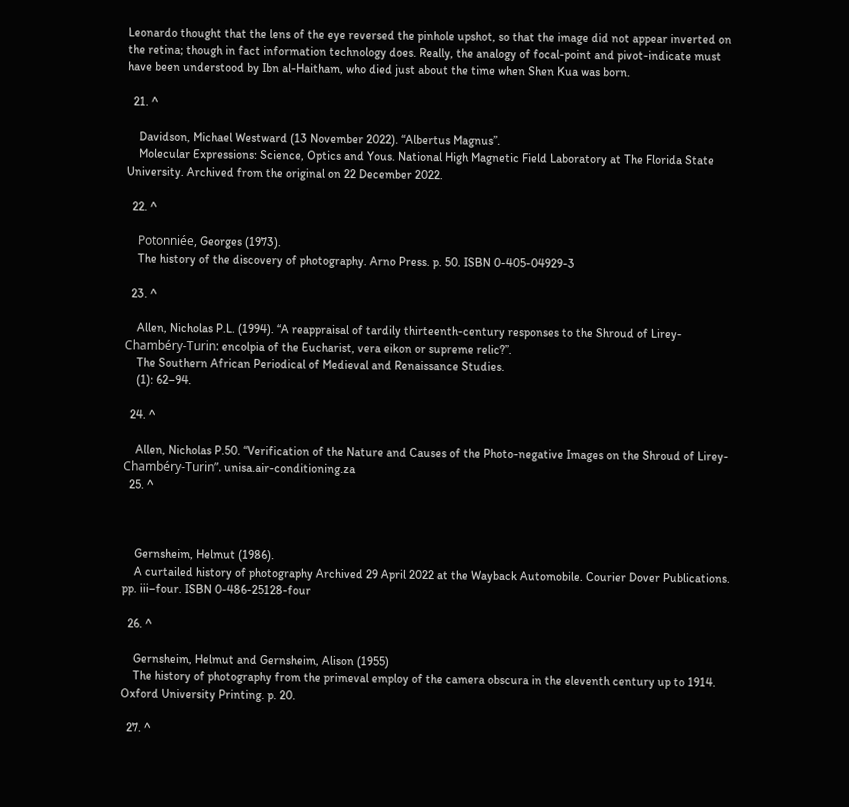Leonardo thought that the lens of the eye reversed the pinhole upshot, so that the image did not appear inverted on the retina; though in fact information technology does. Really, the analogy of focal-point and pivot-indicate must have been understood by Ibn al-Haitham, who died just about the time when Shen Kua was born.

  21. ^

    Davidson, Michael Westward (13 November 2022). “Albertus Magnus”.
    Molecular Expressions: Science, Optics and Yous. National High Magnetic Field Laboratory at The Florida State University. Archived from the original on 22 December 2022.

  22. ^

    Potonniée, Georges (1973).
    The history of the discovery of photography. Arno Press. p. 50. ISBN 0-405-04929-3

  23. ^

    Allen, Nicholas P.L. (1994). “A reappraisal of tardily thirteenth-century responses to the Shroud of Lirey-Chambéry-Turin: encolpia of the Eucharist, vera eikon or supreme relic?”.
    The Southern African Periodical of Medieval and Renaissance Studies.
    (1): 62–94.

  24. ^

    Allen, Nicholas P.50. “Verification of the Nature and Causes of the Photo-negative Images on the Shroud of Lirey-Chambéry-Turin”. unisa.air-conditioning.za
  25. ^



    Gernsheim, Helmut (1986).
    A curtailed history of photography Archived 29 April 2022 at the Wayback Automobile. Courier Dover Publications. pp. iii–four. ISBN 0-486-25128-four

  26. ^

    Gernsheim, Helmut and Gernsheim, Alison (1955)
    The history of photography from the primeval employ of the camera obscura in the eleventh century up to 1914. Oxford University Printing. p. 20.

  27. ^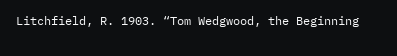Litchfield, R. 1903. “Tom Wedgwood, the Beginning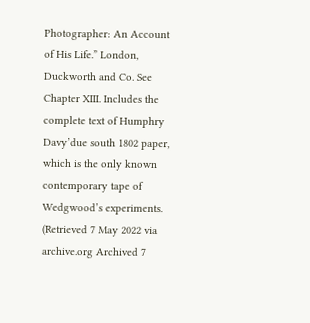Photographer: An Account of His Life.” London, Duckworth and Co. See Chapter XIII. Includes the complete text of Humphry Davy’due south 1802 paper, which is the only known contemporary tape of Wedgwood’s experiments. (Retrieved 7 May 2022 via archive.org Archived 7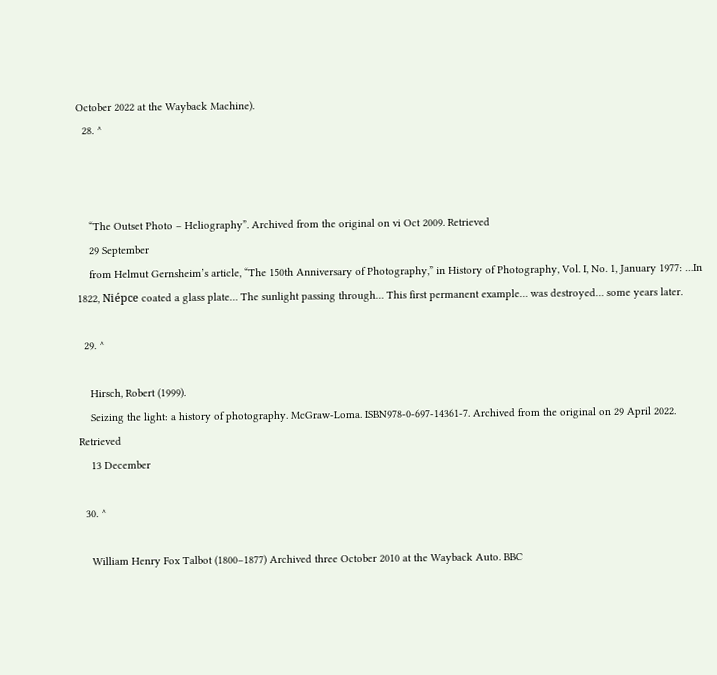October 2022 at the Wayback Machine).
  28. ^



    “The Outset Photo – Heliography”. Archived from the original on vi Oct 2009. Retrieved
    29 September
    from Helmut Gernsheim’s article, “The 150th Anniversary of Photography,” in History of Photography, Vol. I, No. 1, January 1977: …In 1822, Niépce coated a glass plate… The sunlight passing through… This first permanent example… was destroyed… some years later.

  29. ^

    Hirsch, Robert (1999).
    Seizing the light: a history of photography. McGraw-Loma. ISBN978-0-697-14361-7. Archived from the original on 29 April 2022. Retrieved
    13 December

  30. ^

    William Henry Fox Talbot (1800–1877) Archived three October 2010 at the Wayback Auto. BBC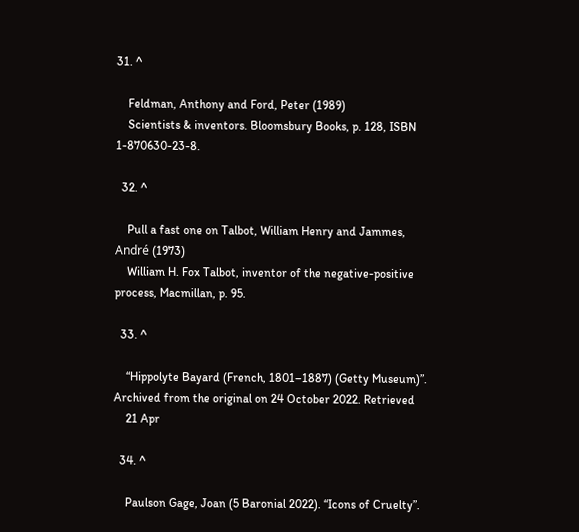31. ^

    Feldman, Anthony and Ford, Peter (1989)
    Scientists & inventors. Bloomsbury Books, p. 128, ISBN 1-870630-23-8.

  32. ^

    Pull a fast one on Talbot, William Henry and Jammes, André (1973)
    William H. Fox Talbot, inventor of the negative-positive process, Macmillan, p. 95.

  33. ^

    “Hippolyte Bayard (French, 1801–1887) (Getty Museum)”. Archived from the original on 24 October 2022. Retrieved
    21 Apr

  34. ^

    Paulson Gage, Joan (5 Baronial 2022). “Icons of Cruelty”.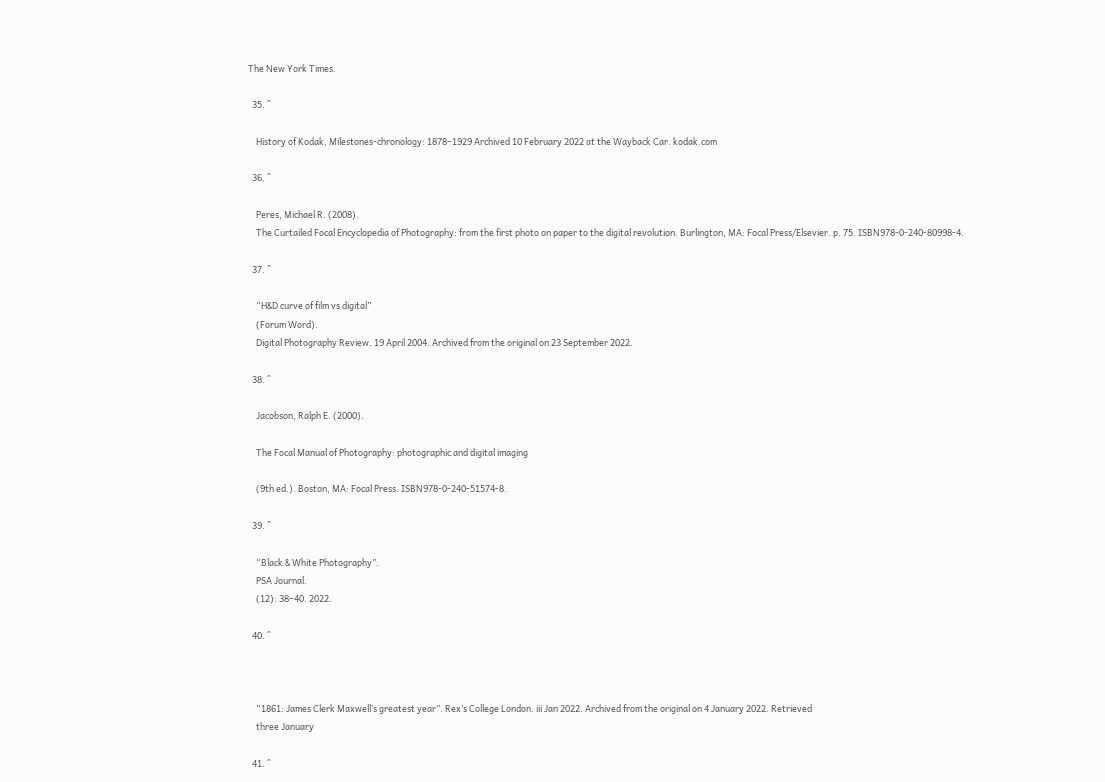The New York Times.

  35. ^

    History of Kodak, Milestones-chronology: 1878–1929 Archived 10 February 2022 at the Wayback Car. kodak.com

  36. ^

    Peres, Michael R. (2008).
    The Curtailed Focal Encyclopedia of Photography: from the first photo on paper to the digital revolution. Burlington, MA: Focal Press/Elsevier. p. 75. ISBN978-0-240-80998-4.

  37. ^

    “H&D curve of film vs digital”
    (Forum Word).
    Digital Photography Review. 19 April 2004. Archived from the original on 23 September 2022.

  38. ^

    Jacobson, Ralph E. (2000).

    The Focal Manual of Photography: photographic and digital imaging

    (9th ed.). Boston, MA: Focal Press. ISBN978-0-240-51574-8.

  39. ^

    “Black & White Photography”.
    PSA Journal.
    (12): 38–40. 2022.

  40. ^



    “1861: James Clerk Maxwell’s greatest year”. Rex’s College London. iii Jan 2022. Archived from the original on 4 January 2022. Retrieved
    three January

  41. ^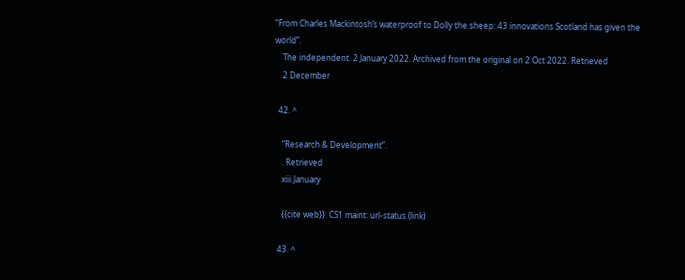“From Charles Mackintosh’s waterproof to Dolly the sheep: 43 innovations Scotland has given the world”.
    The independent. 2 January 2022. Archived from the original on 2 Oct 2022. Retrieved
    2 December

  42. ^

    “Research & Development”.
    . Retrieved
    xiii January

    {{cite web}}: CS1 maint: url-status (link)

  43. ^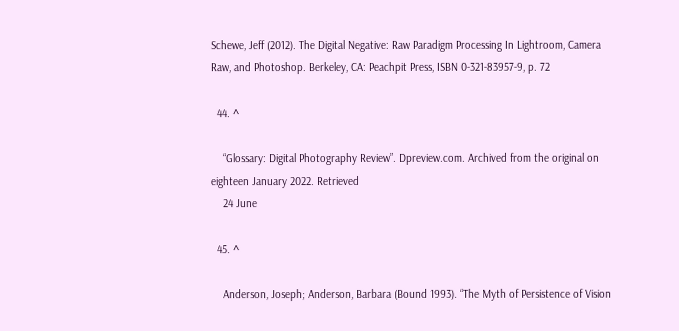Schewe, Jeff (2012). The Digital Negative: Raw Paradigm Processing In Lightroom, Camera Raw, and Photoshop. Berkeley, CA: Peachpit Press, ISBN 0-321-83957-9, p. 72

  44. ^

    “Glossary: Digital Photography Review”. Dpreview.com. Archived from the original on eighteen January 2022. Retrieved
    24 June

  45. ^

    Anderson, Joseph; Anderson, Barbara (Bound 1993). “The Myth of Persistence of Vision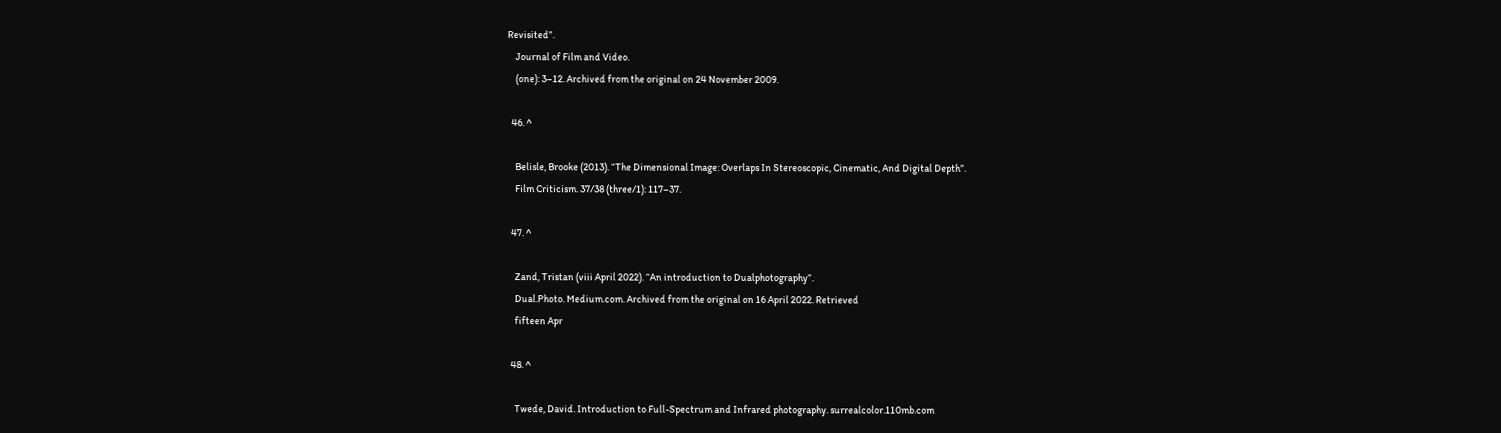Revisited”.
    Journal of Film and Video.
    (one): 3–12. Archived from the original on 24 November 2009.

  46. ^

    Belisle, Brooke (2013). “The Dimensional Image: Overlaps In Stereoscopic, Cinematic, And Digital Depth”.
    Film Criticism. 37/38 (three/1): 117–37.

  47. ^

    Zand, Tristan (viii April 2022). “An introduction to Dualphotography”.
    Dual.Photo. Medium.com. Archived from the original on 16 April 2022. Retrieved
    fifteen Apr

  48. ^

    Twede, David. Introduction to Full-Spectrum and Infrared photography. surrealcolor.110mb.com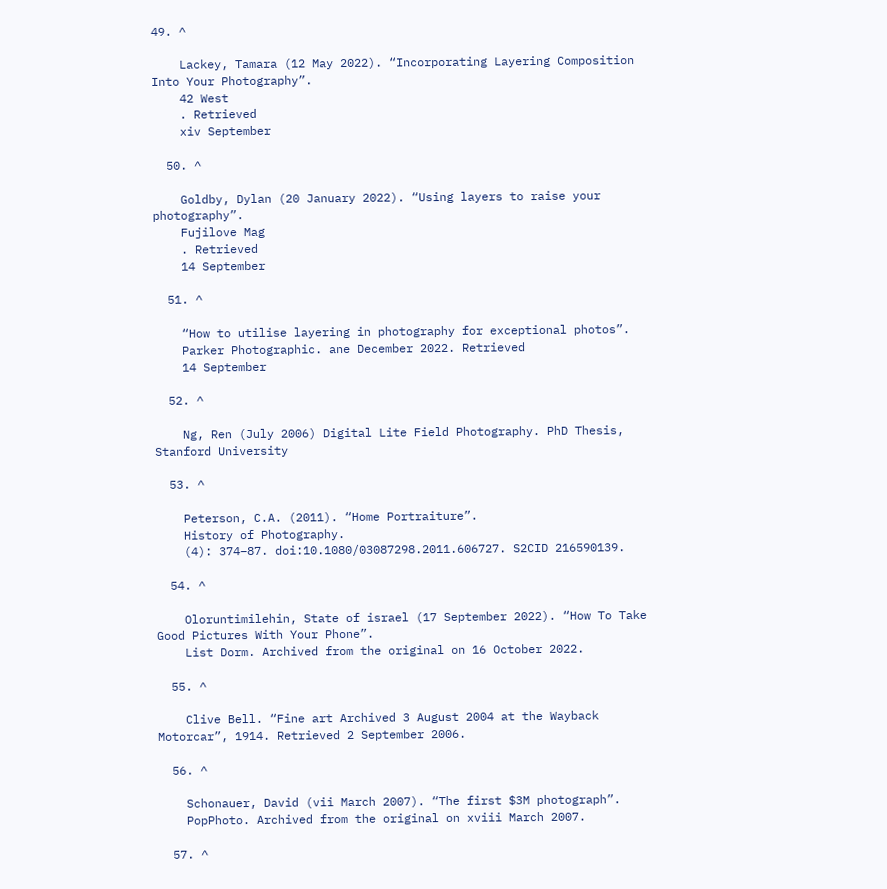49. ^

    Lackey, Tamara (12 May 2022). “Incorporating Layering Composition Into Your Photography”.
    42 West
    . Retrieved
    xiv September

  50. ^

    Goldby, Dylan (20 January 2022). “Using layers to raise your photography”.
    Fujilove Mag
    . Retrieved
    14 September

  51. ^

    “How to utilise layering in photography for exceptional photos”.
    Parker Photographic. ane December 2022. Retrieved
    14 September

  52. ^

    Ng, Ren (July 2006) Digital Lite Field Photography. PhD Thesis, Stanford University

  53. ^

    Peterson, C.A. (2011). “Home Portraiture”.
    History of Photography.
    (4): 374–87. doi:10.1080/03087298.2011.606727. S2CID 216590139.

  54. ^

    Oloruntimilehin, State of israel (17 September 2022). “How To Take Good Pictures With Your Phone”.
    List Dorm. Archived from the original on 16 October 2022.

  55. ^

    Clive Bell. “Fine art Archived 3 August 2004 at the Wayback Motorcar”, 1914. Retrieved 2 September 2006.

  56. ^

    Schonauer, David (vii March 2007). “The first $3M photograph”.
    PopPhoto. Archived from the original on xviii March 2007.

  57. ^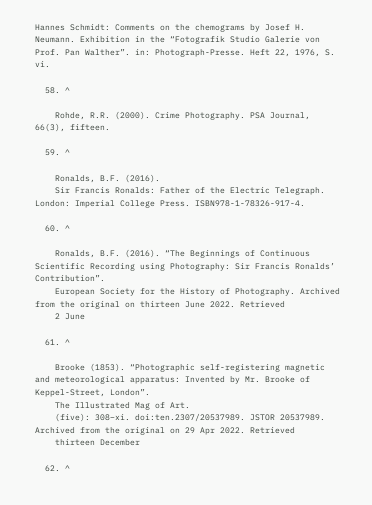Hannes Schmidt: Comments on the chemograms by Josef H. Neumann. Exhibition in the “Fotografik Studio Galerie von Prof. Pan Walther”. in: Photograph-Presse. Heft 22, 1976, S. vi.

  58. ^

    Rohde, R.R. (2000). Crime Photography. PSA Journal, 66(3), fifteen.

  59. ^

    Ronalds, B.F. (2016).
    Sir Francis Ronalds: Father of the Electric Telegraph. London: Imperial College Press. ISBN978-1-78326-917-4.

  60. ^

    Ronalds, B.F. (2016). “The Beginnings of Continuous Scientific Recording using Photography: Sir Francis Ronalds’ Contribution”.
    European Society for the History of Photography. Archived from the original on thirteen June 2022. Retrieved
    2 June

  61. ^

    Brooke (1853). “Photographic self-registering magnetic and meteorological apparatus: Invented by Mr. Brooke of Keppel-Street, London”.
    The Illustrated Mag of Art.
    (five): 308–xi. doi:ten.2307/20537989. JSTOR 20537989. Archived from the original on 29 Apr 2022. Retrieved
    thirteen December

  62. ^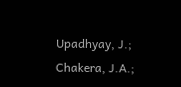Upadhyay, J.; Chakera, J.A.;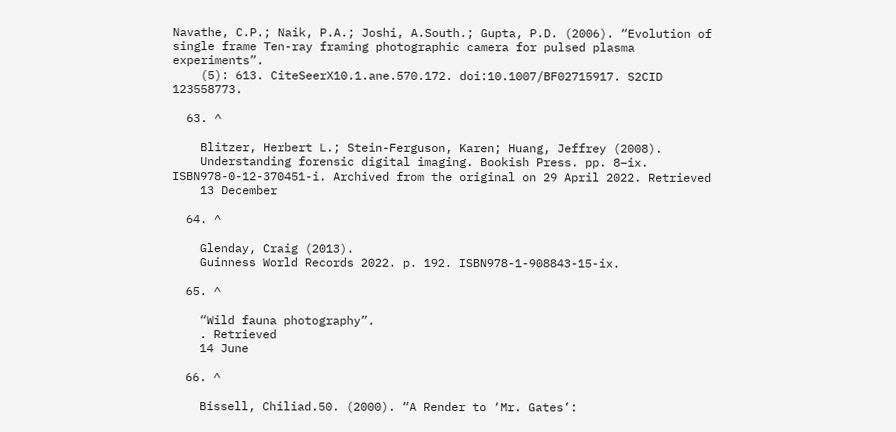Navathe, C.P.; Naik, P.A.; Joshi, A.South.; Gupta, P.D. (2006). “Evolution of single frame Ten-ray framing photographic camera for pulsed plasma experiments”.
    (5): 613. CiteSeerX10.1.ane.570.172. doi:10.1007/BF02715917. S2CID 123558773.

  63. ^

    Blitzer, Herbert L.; Stein-Ferguson, Karen; Huang, Jeffrey (2008).
    Understanding forensic digital imaging. Bookish Press. pp. 8–ix. ISBN978-0-12-370451-i. Archived from the original on 29 April 2022. Retrieved
    13 December

  64. ^

    Glenday, Craig (2013).
    Guinness World Records 2022. p. 192. ISBN978-1-908843-15-ix.

  65. ^

    “Wild fauna photography”.
    . Retrieved
    14 June

  66. ^

    Bissell, Chiliad.50. (2000). “A Render to ‘Mr. Gates’: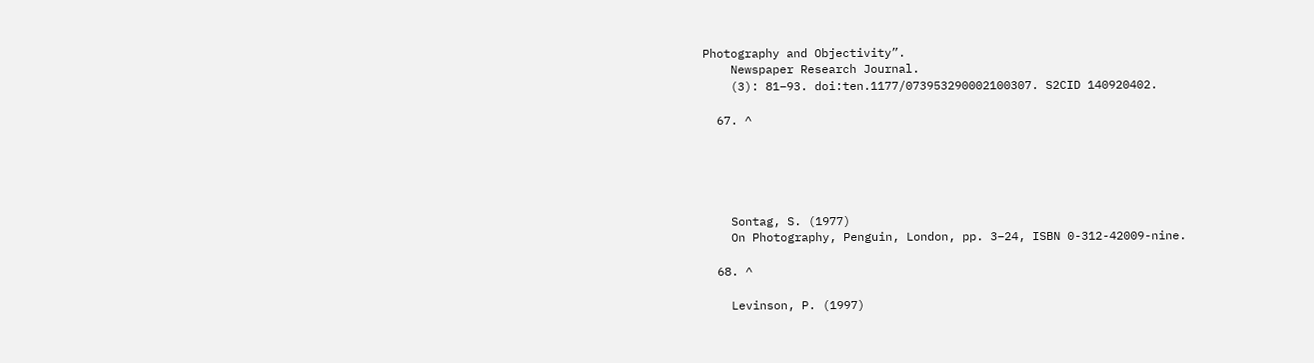Photography and Objectivity”.
    Newspaper Research Journal.
    (3): 81–93. doi:ten.1177/073953290002100307. S2CID 140920402.

  67. ^





    Sontag, S. (1977)
    On Photography, Penguin, London, pp. 3–24, ISBN 0-312-42009-nine.

  68. ^

    Levinson, P. (1997)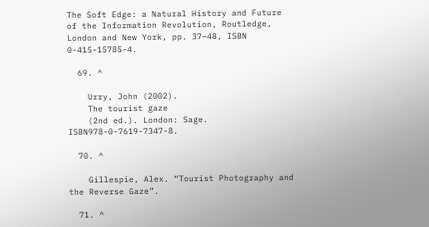The Soft Edge: a Natural History and Future of the Information Revolution, Routledge, London and New York, pp. 37–48, ISBN 0-415-15785-4.

  69. ^

    Urry, John (2002).
    The tourist gaze
    (2nd ed.). London: Sage. ISBN978-0-7619-7347-8.

  70. ^

    Gillespie, Alex. “Tourist Photography and the Reverse Gaze”.

  71. ^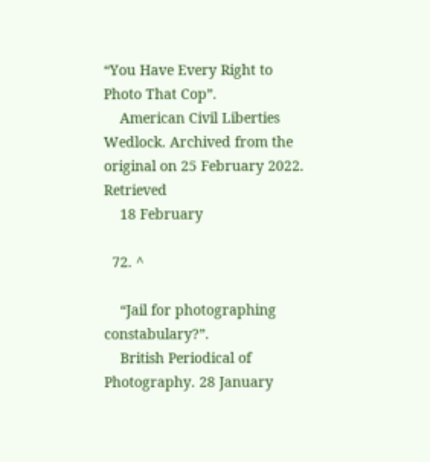“You Have Every Right to Photo That Cop”.
    American Civil Liberties Wedlock. Archived from the original on 25 February 2022. Retrieved
    18 February

  72. ^

    “Jail for photographing constabulary?”.
    British Periodical of Photography. 28 January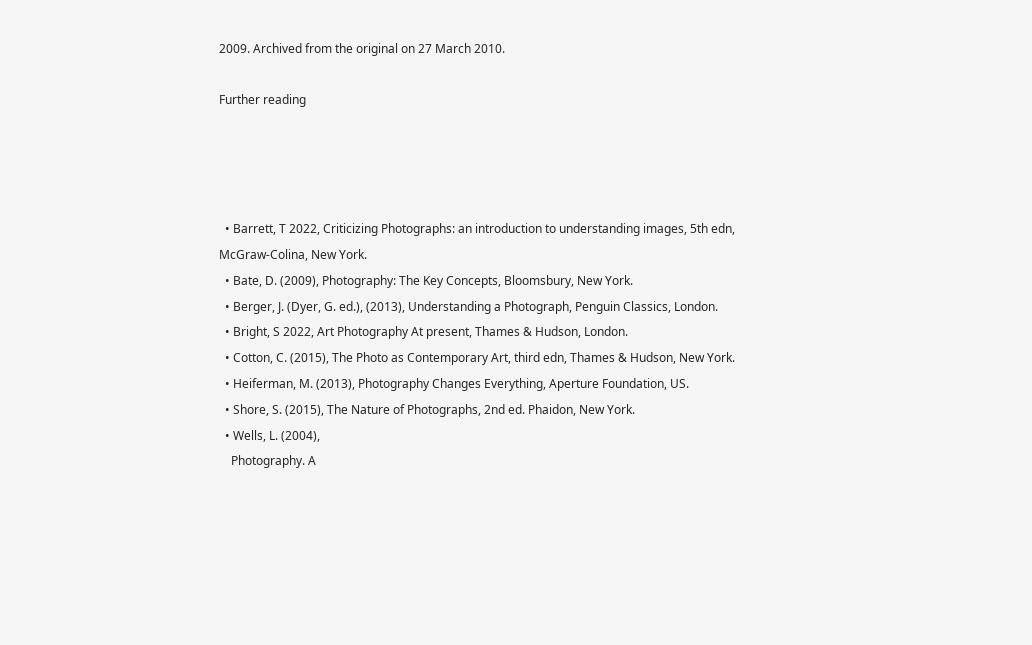2009. Archived from the original on 27 March 2010.

Further reading




  • Barrett, T 2022, Criticizing Photographs: an introduction to understanding images, 5th edn, McGraw-Colina, New York.
  • Bate, D. (2009), Photography: The Key Concepts, Bloomsbury, New York.
  • Berger, J. (Dyer, G. ed.), (2013), Understanding a Photograph, Penguin Classics, London.
  • Bright, S 2022, Art Photography At present, Thames & Hudson, London.
  • Cotton, C. (2015), The Photo as Contemporary Art, third edn, Thames & Hudson, New York.
  • Heiferman, M. (2013), Photography Changes Everything, Aperture Foundation, US.
  • Shore, S. (2015), The Nature of Photographs, 2nd ed. Phaidon, New York.
  • Wells, L. (2004),
    Photography. A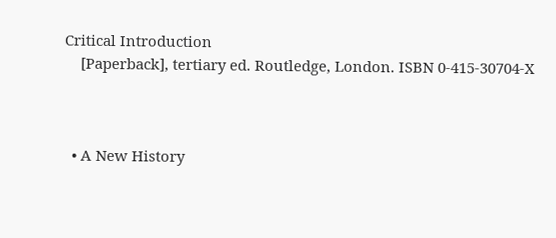Critical Introduction
    [Paperback], tertiary ed. Routledge, London. ISBN 0-415-30704-X



  • A New History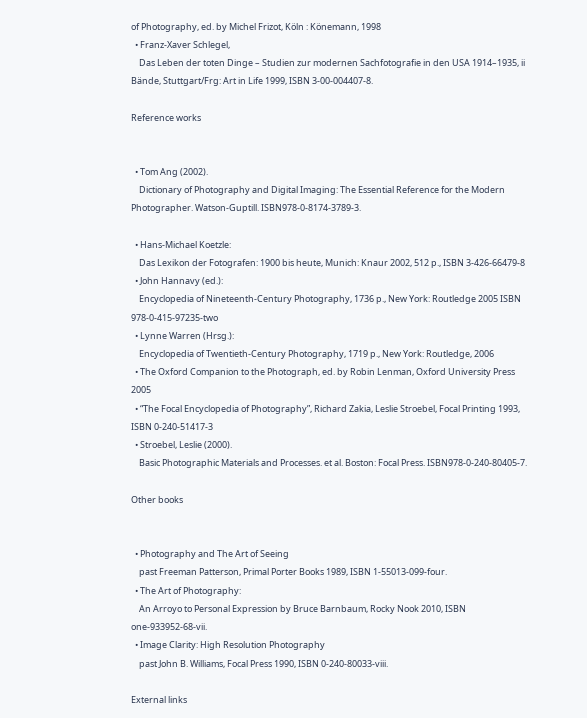of Photography, ed. by Michel Frizot, Köln : Könemann, 1998
  • Franz-Xaver Schlegel,
    Das Leben der toten Dinge – Studien zur modernen Sachfotografie in den USA 1914–1935, ii Bände, Stuttgart/Frg: Art in Life 1999, ISBN 3-00-004407-8.

Reference works


  • Tom Ang (2002).
    Dictionary of Photography and Digital Imaging: The Essential Reference for the Modern Photographer. Watson-Guptill. ISBN978-0-8174-3789-3.

  • Hans-Michael Koetzle:
    Das Lexikon der Fotografen: 1900 bis heute, Munich: Knaur 2002, 512 p., ISBN 3-426-66479-8
  • John Hannavy (ed.):
    Encyclopedia of Nineteenth-Century Photography, 1736 p., New York: Routledge 2005 ISBN 978-0-415-97235-two
  • Lynne Warren (Hrsg.):
    Encyclopedia of Twentieth-Century Photography, 1719 p., New York: Routledge, 2006
  • The Oxford Companion to the Photograph, ed. by Robin Lenman, Oxford University Press 2005
  • “The Focal Encyclopedia of Photography”, Richard Zakia, Leslie Stroebel, Focal Printing 1993, ISBN 0-240-51417-3
  • Stroebel, Leslie (2000).
    Basic Photographic Materials and Processes. et al. Boston: Focal Press. ISBN978-0-240-80405-7.

Other books


  • Photography and The Art of Seeing
    past Freeman Patterson, Primal Porter Books 1989, ISBN 1-55013-099-four.
  • The Art of Photography:
    An Arroyo to Personal Expression by Bruce Barnbaum, Rocky Nook 2010, ISBN one-933952-68-vii.
  • Image Clarity: High Resolution Photography
    past John B. Williams, Focal Press 1990, ISBN 0-240-80033-viii.

External links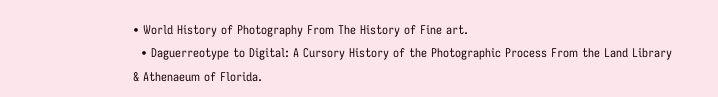• World History of Photography From The History of Fine art.
  • Daguerreotype to Digital: A Cursory History of the Photographic Process From the Land Library & Athenaeum of Florida.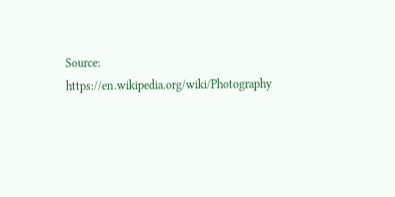Source: https://en.wikipedia.org/wiki/Photography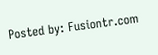Posted by: Fusiontr.com